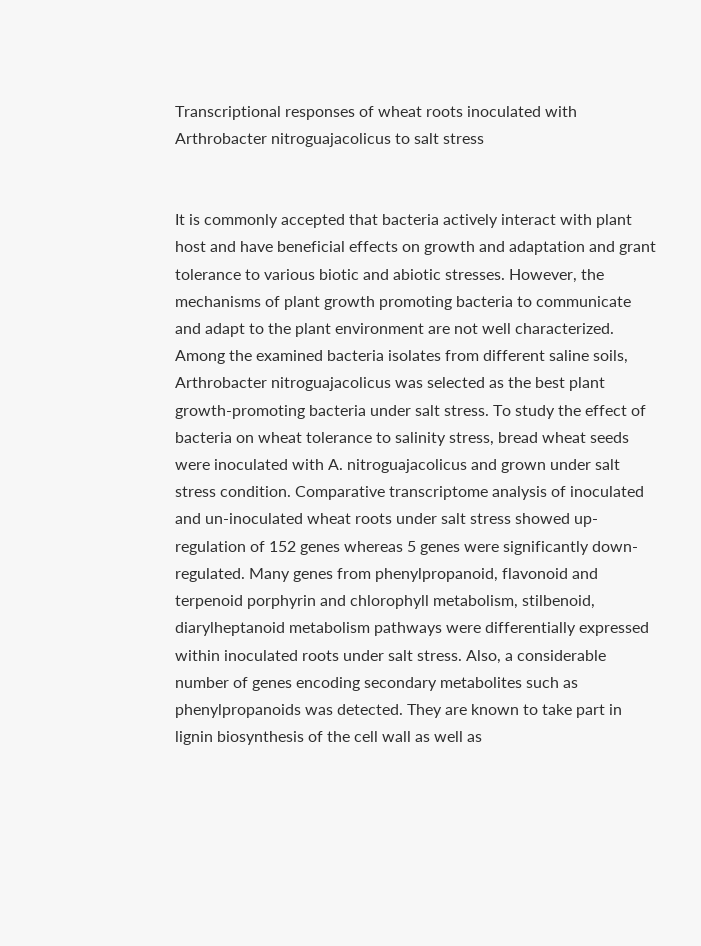Transcriptional responses of wheat roots inoculated with Arthrobacter nitroguajacolicus to salt stress


It is commonly accepted that bacteria actively interact with plant host and have beneficial effects on growth and adaptation and grant tolerance to various biotic and abiotic stresses. However, the mechanisms of plant growth promoting bacteria to communicate and adapt to the plant environment are not well characterized. Among the examined bacteria isolates from different saline soils, Arthrobacter nitroguajacolicus was selected as the best plant growth-promoting bacteria under salt stress. To study the effect of bacteria on wheat tolerance to salinity stress, bread wheat seeds were inoculated with A. nitroguajacolicus and grown under salt stress condition. Comparative transcriptome analysis of inoculated and un-inoculated wheat roots under salt stress showed up-regulation of 152 genes whereas 5 genes were significantly down-regulated. Many genes from phenylpropanoid, flavonoid and terpenoid porphyrin and chlorophyll metabolism, stilbenoid, diarylheptanoid metabolism pathways were differentially expressed within inoculated roots under salt stress. Also, a considerable number of genes encoding secondary metabolites such as phenylpropanoids was detected. They are known to take part in lignin biosynthesis of the cell wall as well as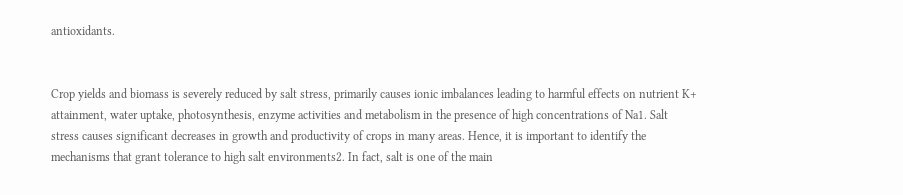antioxidants.


Crop yields and biomass is severely reduced by salt stress, primarily causes ionic imbalances leading to harmful effects on nutrient K+ attainment, water uptake, photosynthesis, enzyme activities and metabolism in the presence of high concentrations of Na1. Salt stress causes significant decreases in growth and productivity of crops in many areas. Hence, it is important to identify the mechanisms that grant tolerance to high salt environments2. In fact, salt is one of the main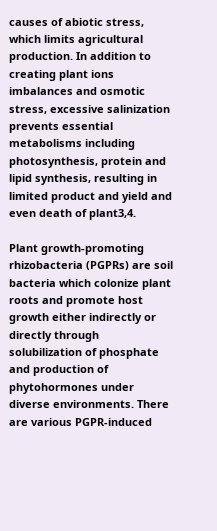causes of abiotic stress, which limits agricultural production. In addition to creating plant ions imbalances and osmotic stress, excessive salinization prevents essential metabolisms including photosynthesis, protein and lipid synthesis, resulting in limited product and yield and even death of plant3,4.

Plant growth-promoting rhizobacteria (PGPRs) are soil bacteria which colonize plant roots and promote host growth either indirectly or directly through solubilization of phosphate and production of phytohormones under diverse environments. There are various PGPR-induced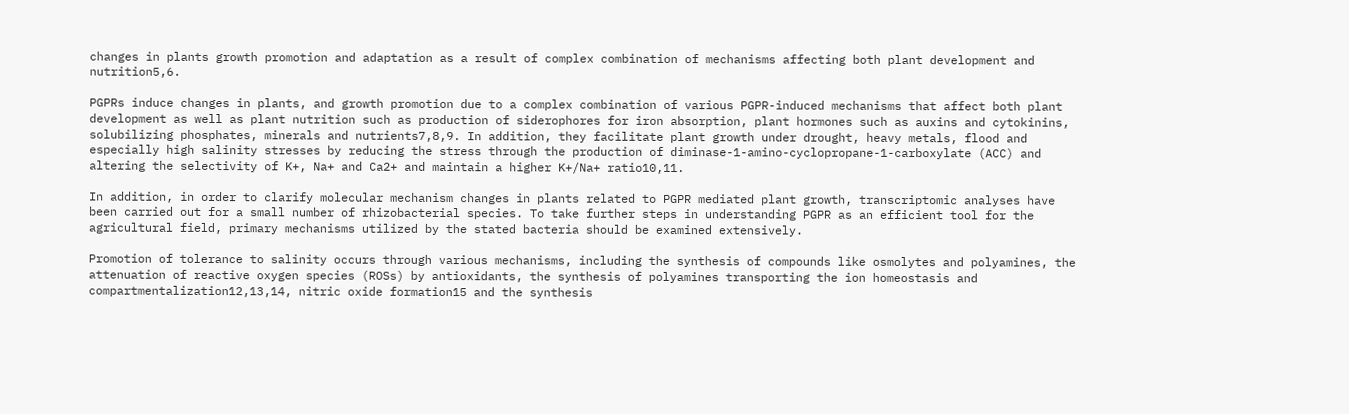changes in plants growth promotion and adaptation as a result of complex combination of mechanisms affecting both plant development and nutrition5,6.

PGPRs induce changes in plants, and growth promotion due to a complex combination of various PGPR-induced mechanisms that affect both plant development as well as plant nutrition such as production of siderophores for iron absorption, plant hormones such as auxins and cytokinins, solubilizing phosphates, minerals and nutrients7,8,9. In addition, they facilitate plant growth under drought, heavy metals, flood and especially high salinity stresses by reducing the stress through the production of diminase-1-amino-cyclopropane-1-carboxylate (ACC) and altering the selectivity of K+, Na+ and Ca2+ and maintain a higher K+/Na+ ratio10,11.

In addition, in order to clarify molecular mechanism changes in plants related to PGPR mediated plant growth, transcriptomic analyses have been carried out for a small number of rhizobacterial species. To take further steps in understanding PGPR as an efficient tool for the agricultural field, primary mechanisms utilized by the stated bacteria should be examined extensively.

Promotion of tolerance to salinity occurs through various mechanisms, including the synthesis of compounds like osmolytes and polyamines, the attenuation of reactive oxygen species (ROSs) by antioxidants, the synthesis of polyamines transporting the ion homeostasis and compartmentalization12,13,14, nitric oxide formation15 and the synthesis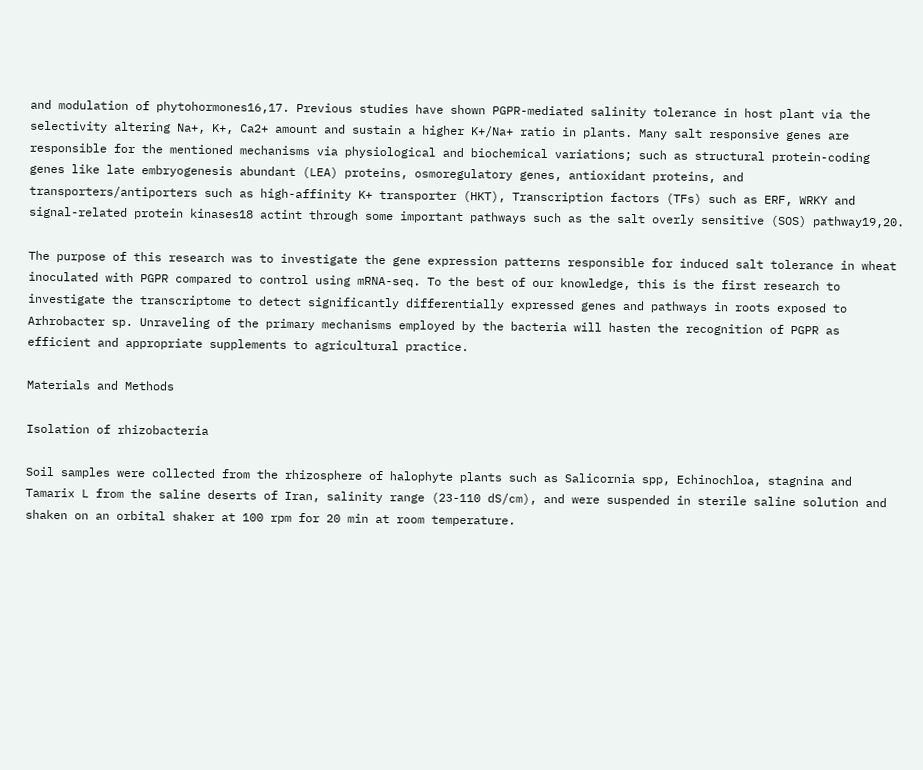and modulation of phytohormones16,17. Previous studies have shown PGPR-mediated salinity tolerance in host plant via the selectivity altering Na+, K+, Ca2+ amount and sustain a higher K+/Na+ ratio in plants. Many salt responsive genes are responsible for the mentioned mechanisms via physiological and biochemical variations; such as structural protein-coding genes like late embryogenesis abundant (LEA) proteins, osmoregulatory genes, antioxidant proteins, and transporters/antiporters such as high-affinity K+ transporter (HKT), Transcription factors (TFs) such as ERF, WRKY and signal-related protein kinases18 actint through some important pathways such as the salt overly sensitive (SOS) pathway19,20.

The purpose of this research was to investigate the gene expression patterns responsible for induced salt tolerance in wheat inoculated with PGPR compared to control using mRNA-seq. To the best of our knowledge, this is the first research to investigate the transcriptome to detect significantly differentially expressed genes and pathways in roots exposed to Arhrobacter sp. Unraveling of the primary mechanisms employed by the bacteria will hasten the recognition of PGPR as efficient and appropriate supplements to agricultural practice.

Materials and Methods

Isolation of rhizobacteria

Soil samples were collected from the rhizosphere of halophyte plants such as Salicornia spp, Echinochloa, stagnina and Tamarix L from the saline deserts of Iran, salinity range (23-110 dS/cm), and were suspended in sterile saline solution and shaken on an orbital shaker at 100 rpm for 20 min at room temperature.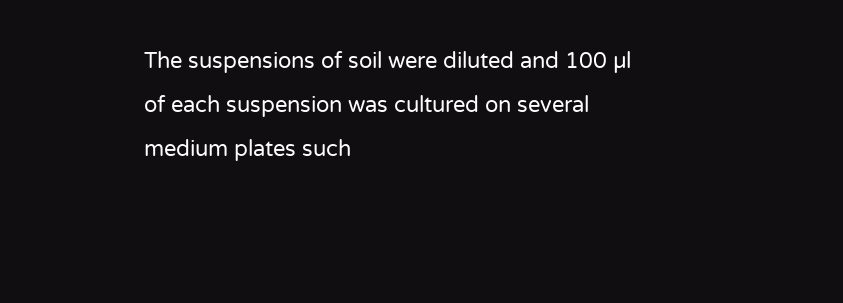The suspensions of soil were diluted and 100 µl of each suspension was cultured on several medium plates such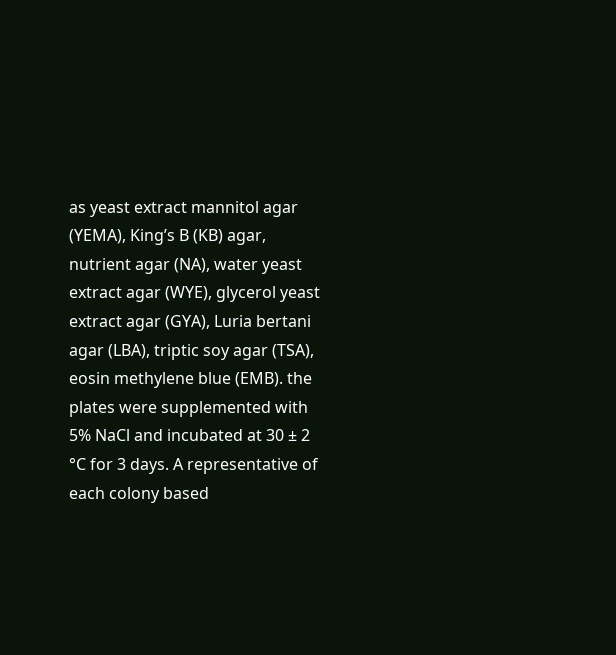as yeast extract mannitol agar (YEMA), King’s B (KB) agar, nutrient agar (NA), water yeast extract agar (WYE), glycerol yeast extract agar (GYA), Luria bertani agar (LBA), triptic soy agar (TSA), eosin methylene blue (EMB). the plates were supplemented with 5% NaCl and incubated at 30 ± 2 °C for 3 days. A representative of each colony based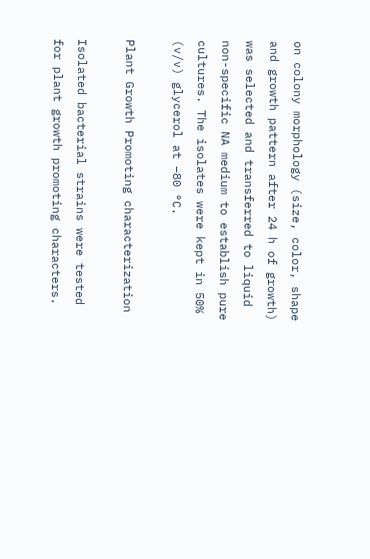on colony morphology (size, color, shape and growth pattern after 24 h of growth) was selected and transferred to liquid non-specific NA medium to establish pure cultures. The isolates were kept in 50% (v/v) glycerol at −80 °C.

Plant Growth Promoting characterization

Isolated bacterial strains were tested for plant growth promoting characters.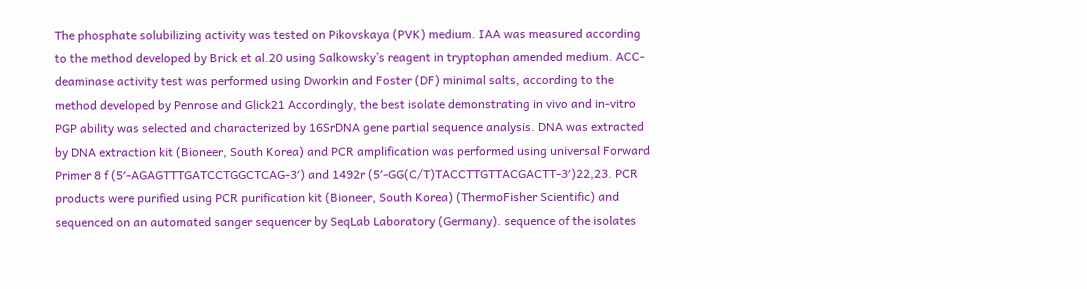The phosphate solubilizing activity was tested on Pikovskaya (PVK) medium. IAA was measured according to the method developed by Brick et al.20 using Salkowsky’s reagent in tryptophan amended medium. ACC-deaminase activity test was performed using Dworkin and Foster (DF) minimal salts, according to the method developed by Penrose and Glick21 Accordingly, the best isolate demonstrating in vivo and in-vitro PGP ability was selected and characterized by 16SrDNA gene partial sequence analysis. DNA was extracted by DNA extraction kit (Bioneer, South Korea) and PCR amplification was performed using universal Forward Primer 8 f (5′-AGAGTTTGATCCTGGCTCAG-3′) and 1492r (5′-GG(C/T)TACCTTGTTACGACTT-3′)22,23. PCR products were purified using PCR purification kit (Bioneer, South Korea) (ThermoFisher Scientific) and sequenced on an automated sanger sequencer by SeqLab Laboratory (Germany). sequence of the isolates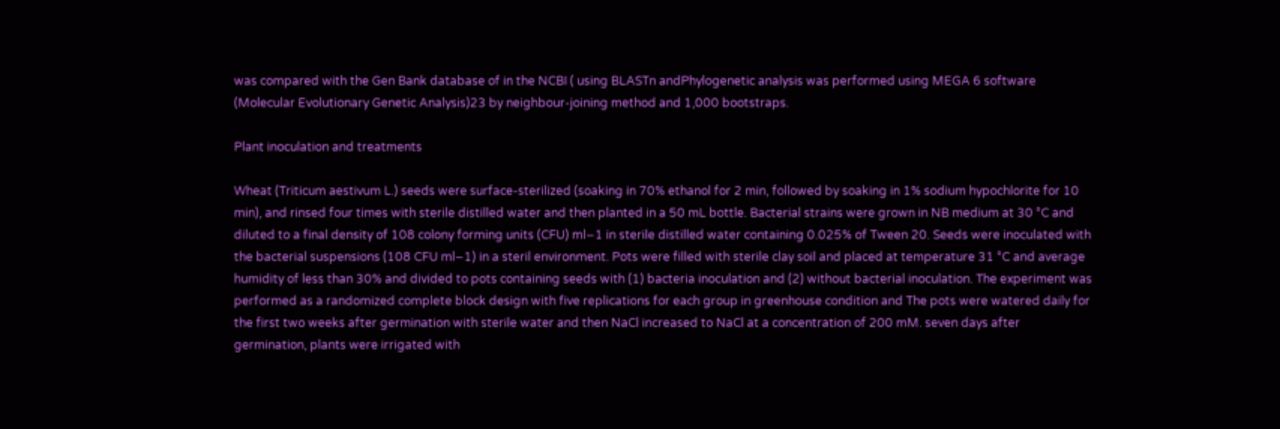was compared with the Gen Bank database of in the NCBI ( using BLASTn andPhylogenetic analysis was performed using MEGA 6 software (Molecular Evolutionary Genetic Analysis)23 by neighbour-joining method and 1,000 bootstraps.

Plant inoculation and treatments

Wheat (Triticum aestivum L.) seeds were surface-sterilized (soaking in 70% ethanol for 2 min, followed by soaking in 1% sodium hypochlorite for 10 min), and rinsed four times with sterile distilled water and then planted in a 50 mL bottle. Bacterial strains were grown in NB medium at 30 °C and diluted to a final density of 108 colony forming units (CFU) ml−1 in sterile distilled water containing 0.025% of Tween 20. Seeds were inoculated with the bacterial suspensions (108 CFU ml−1) in a steril environment. Pots were filled with sterile clay soil and placed at temperature 31 °C and average humidity of less than 30% and divided to pots containing seeds with (1) bacteria inoculation and (2) without bacterial inoculation. The experiment was performed as a randomized complete block design with five replications for each group in greenhouse condition and The pots were watered daily for the first two weeks after germination with sterile water and then NaCl increased to NaCl at a concentration of 200 mM. seven days after germination, plants were irrigated with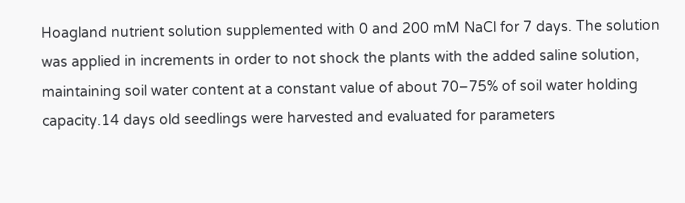Hoagland nutrient solution supplemented with 0 and 200 mM NaCl for 7 days. The solution was applied in increments in order to not shock the plants with the added saline solution, maintaining soil water content at a constant value of about 70–75% of soil water holding capacity.14 days old seedlings were harvested and evaluated for parameters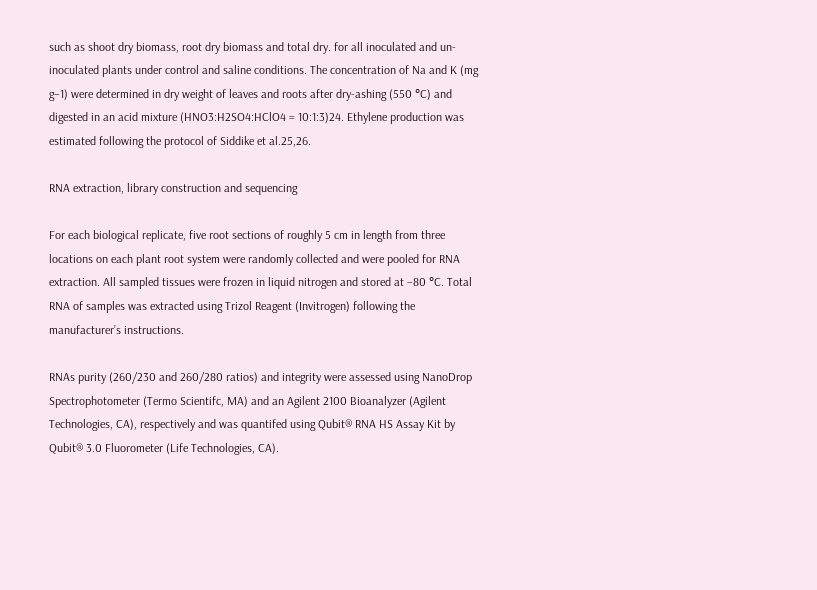such as shoot dry biomass, root dry biomass and total dry. for all inoculated and un-inoculated plants under control and saline conditions. The concentration of Na and K (mg g−1) were determined in dry weight of leaves and roots after dry-ashing (550 °C) and digested in an acid mixture (HNO3:H2SO4:HClO4 = 10:1:3)24. Ethylene production was estimated following the protocol of Siddike et al.25,26.

RNA extraction, library construction and sequencing

For each biological replicate, five root sections of roughly 5 cm in length from three locations on each plant root system were randomly collected and were pooled for RNA extraction. All sampled tissues were frozen in liquid nitrogen and stored at −80 °C. Total RNA of samples was extracted using Trizol Reagent (Invitrogen) following the manufacturer’s instructions.

RNAs purity (260/230 and 260/280 ratios) and integrity were assessed using NanoDrop Spectrophotometer (Termo Scientifc, MA) and an Agilent 2100 Bioanalyzer (Agilent Technologies, CA), respectively and was quantifed using Qubit® RNA HS Assay Kit by Qubit® 3.0 Fluorometer (Life Technologies, CA).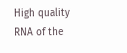High quality RNA of the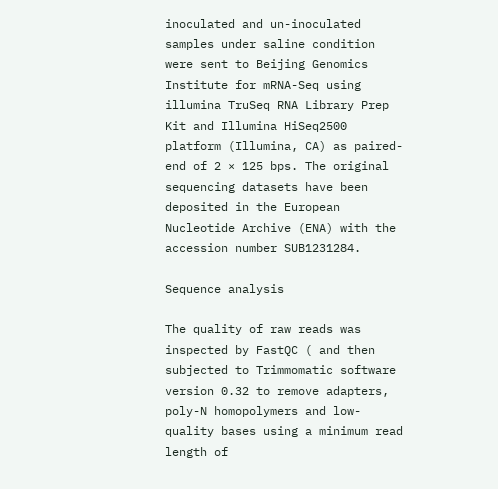inoculated and un-inoculated samples under saline condition were sent to Beijing Genomics Institute for mRNA-Seq using illumina TruSeq RNA Library Prep Kit and Illumina HiSeq2500 platform (Illumina, CA) as paired-end of 2 × 125 bps. The original sequencing datasets have been deposited in the European Nucleotide Archive (ENA) with the accession number SUB1231284.

Sequence analysis

The quality of raw reads was inspected by FastQC ( and then subjected to Trimmomatic software version 0.32 to remove adapters, poly-N homopolymers and low-quality bases using a minimum read length of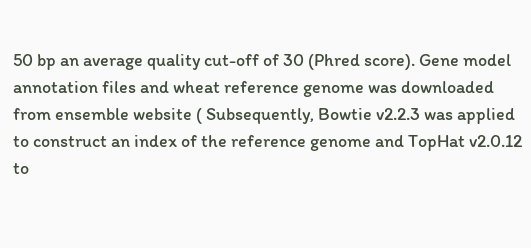50 bp an average quality cut-off of 30 (Phred score). Gene model annotation files and wheat reference genome was downloaded from ensemble website ( Subsequently, Bowtie v2.2.3 was applied to construct an index of the reference genome and TopHat v2.0.12 to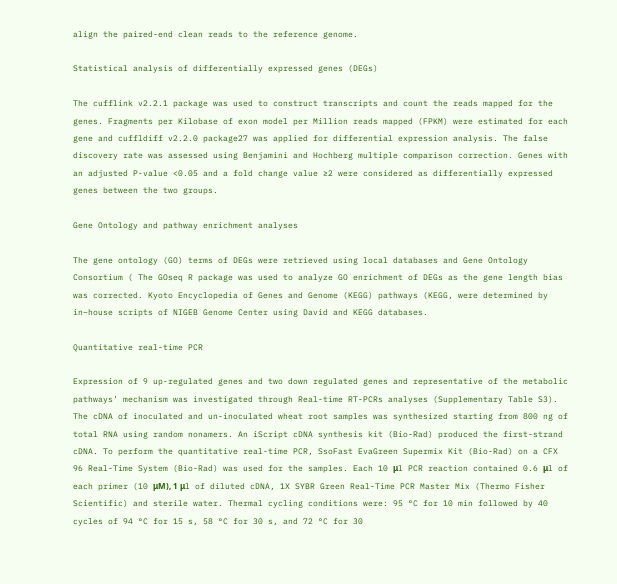align the paired-end clean reads to the reference genome.

Statistical analysis of differentially expressed genes (DEGs)

The cufflink v2.2.1 package was used to construct transcripts and count the reads mapped for the genes. Fragments per Kilobase of exon model per Million reads mapped (FPKM) were estimated for each gene and cuffldiff v2.2.0 package27 was applied for differential expression analysis. The false discovery rate was assessed using Benjamini and Hochberg multiple comparison correction. Genes with an adjusted P-value <0.05 and a fold change value ≥2 were considered as differentially expressed genes between the two groups.

Gene Ontology and pathway enrichment analyses

The gene ontology (GO) terms of DEGs were retrieved using local databases and Gene Ontology Consortium ( The GOseq R package was used to analyze GO enrichment of DEGs as the gene length bias was corrected. Kyoto Encyclopedia of Genes and Genome (KEGG) pathways (KEGG, were determined by in–house scripts of NIGEB Genome Center using David and KEGG databases.

Quantitative real-time PCR

Expression of 9 up-regulated genes and two down regulated genes and representative of the metabolic pathways’ mechanism was investigated through Real-time RT-PCRs analyses (Supplementary Table S3). The cDNA of inoculated and un-inoculated wheat root samples was synthesized starting from 800 ng of total RNA using random nonamers. An iScript cDNA synthesis kit (Bio-Rad) produced the first-strand cDNA. To perform the quantitative real-time PCR, SsoFast EvaGreen Supermix Kit (Bio-Rad) on a CFX 96 Real-Time System (Bio-Rad) was used for the samples. Each 10 μl PCR reaction contained 0.6 μl of each primer (10 μM), 1 μl of diluted cDNA, 1X SYBR Green Real-Time PCR Master Mix (Thermo Fisher Scientific) and sterile water. Thermal cycling conditions were: 95 °C for 10 min followed by 40 cycles of 94 °C for 15 s, 58 °C for 30 s, and 72 °C for 30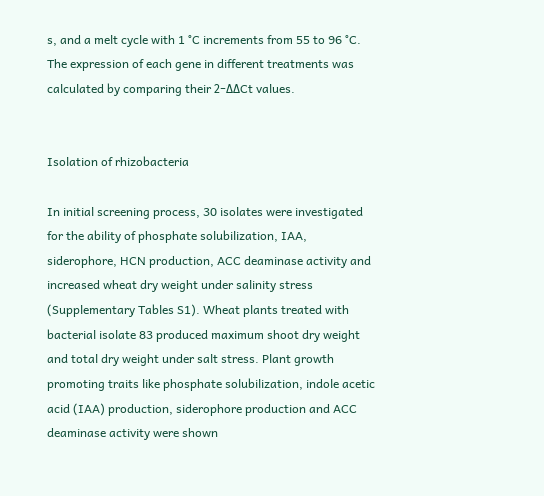s, and a melt cycle with 1 °C increments from 55 to 96 °C. The expression of each gene in different treatments was calculated by comparing their 2−ΔΔCt values.


Isolation of rhizobacteria

In initial screening process, 30 isolates were investigated for the ability of phosphate solubilization, IAA, siderophore, HCN production, ACC deaminase activity and increased wheat dry weight under salinity stress (Supplementary Tables S1). Wheat plants treated with bacterial isolate 83 produced maximum shoot dry weight and total dry weight under salt stress. Plant growth promoting traits like phosphate solubilization, indole acetic acid (IAA) production, siderophore production and ACC deaminase activity were shown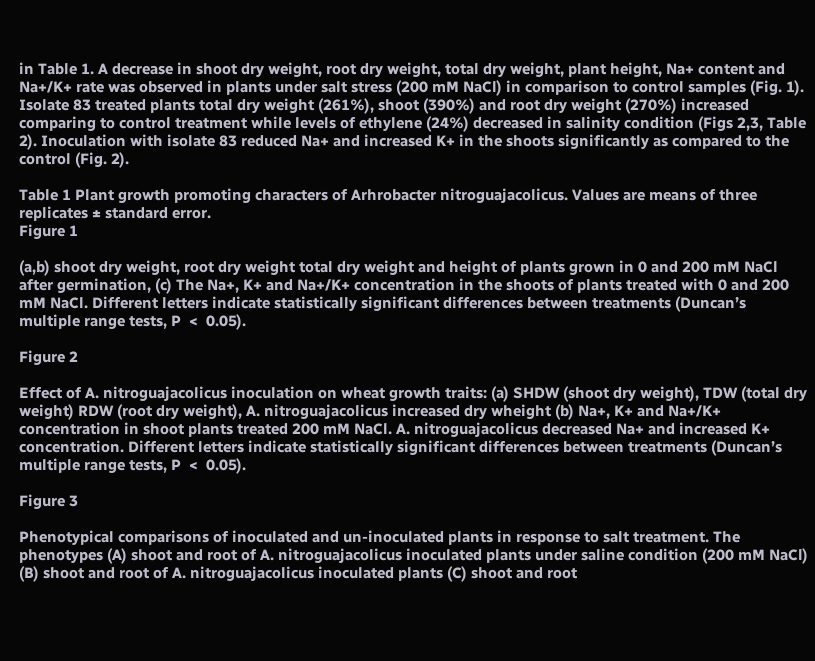in Table 1. A decrease in shoot dry weight, root dry weight, total dry weight, plant height, Na+ content and Na+/K+ rate was observed in plants under salt stress (200 mM NaCl) in comparison to control samples (Fig. 1). Isolate 83 treated plants total dry weight (261%), shoot (390%) and root dry weight (270%) increased comparing to control treatment while levels of ethylene (24%) decreased in salinity condition (Figs 2,3, Table 2). Inoculation with isolate 83 reduced Na+ and increased K+ in the shoots significantly as compared to the control (Fig. 2).

Table 1 Plant growth promoting characters of Arhrobacter nitroguajacolicus. Values are means of three replicates ± standard error.
Figure 1

(a,b) shoot dry weight, root dry weight total dry weight and height of plants grown in 0 and 200 mM NaCl after germination, (c) The Na+, K+ and Na+/K+ concentration in the shoots of plants treated with 0 and 200 mM NaCl. Different letters indicate statistically significant differences between treatments (Duncan’s multiple range tests, P  <  0.05).

Figure 2

Effect of A. nitroguajacolicus inoculation on wheat growth traits: (a) SHDW (shoot dry weight), TDW (total dry weight) RDW (root dry weight), A. nitroguajacolicus increased dry wheight (b) Na+, K+ and Na+/K+ concentration in shoot plants treated 200 mM NaCl. A. nitroguajacolicus decreased Na+ and increased K+ concentration. Different letters indicate statistically significant differences between treatments (Duncan’s multiple range tests, P  <  0.05).

Figure 3

Phenotypical comparisons of inoculated and un-inoculated plants in response to salt treatment. The phenotypes (A) shoot and root of A. nitroguajacolicus inoculated plants under saline condition (200 mM NaCl) (B) shoot and root of A. nitroguajacolicus inoculated plants (C) shoot and root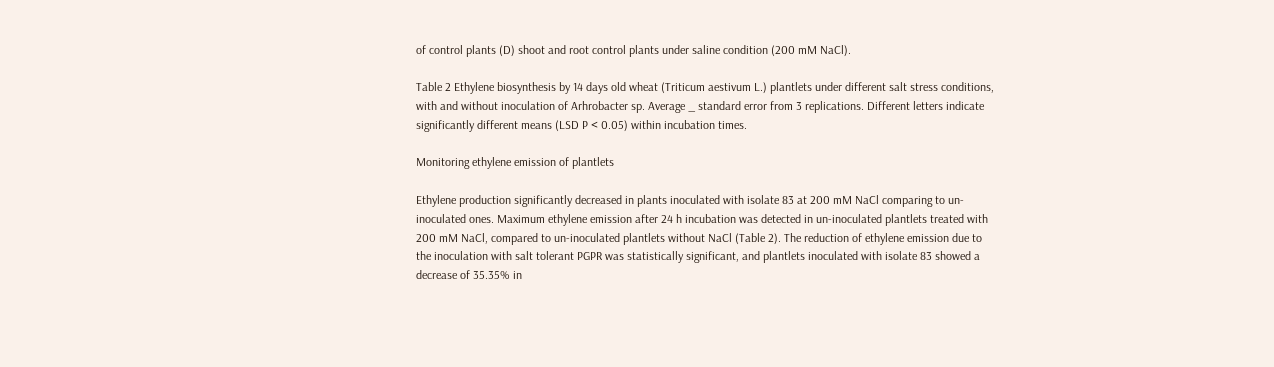of control plants (D) shoot and root control plants under saline condition (200 mM NaCl).

Table 2 Ethylene biosynthesis by 14 days old wheat (Triticum aestivum L.) plantlets under different salt stress conditions, with and without inoculation of Arhrobacter sp. Average _ standard error from 3 replications. Different letters indicate significantly different means (LSD P < 0.05) within incubation times.

Monitoring ethylene emission of plantlets

Ethylene production significantly decreased in plants inoculated with isolate 83 at 200 mM NaCl comparing to un-inoculated ones. Maximum ethylene emission after 24 h incubation was detected in un-inoculated plantlets treated with 200 mM NaCl, compared to un-inoculated plantlets without NaCl (Table 2). The reduction of ethylene emission due to the inoculation with salt tolerant PGPR was statistically significant, and plantlets inoculated with isolate 83 showed a decrease of 35.35% in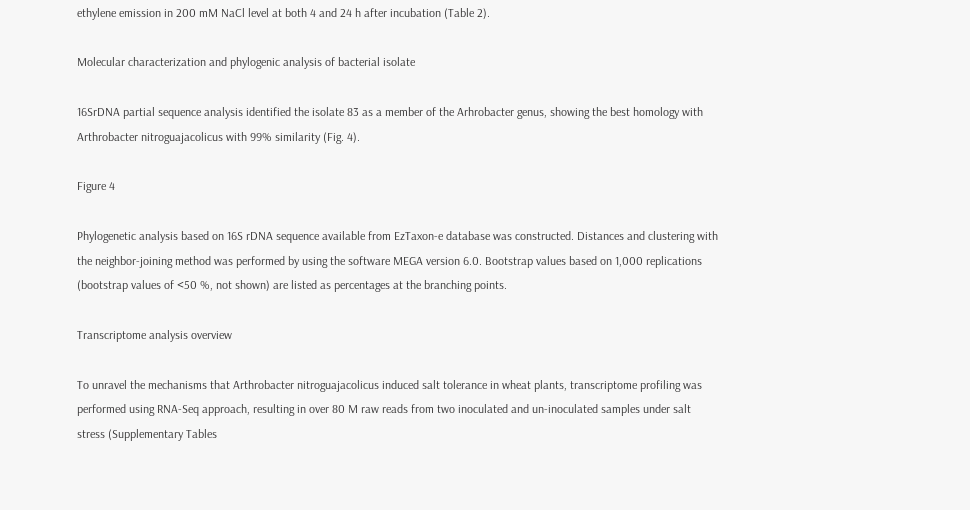ethylene emission in 200 mM NaCl level at both 4 and 24 h after incubation (Table 2).

Molecular characterization and phylogenic analysis of bacterial isolate

16SrDNA partial sequence analysis identified the isolate 83 as a member of the Arhrobacter genus, showing the best homology with Arthrobacter nitroguajacolicus with 99% similarity (Fig. 4).

Figure 4

Phylogenetic analysis based on 16S rDNA sequence available from EzTaxon-e database was constructed. Distances and clustering with the neighbor-joining method was performed by using the software MEGA version 6.0. Bootstrap values based on 1,000 replications (bootstrap values of <50 %, not shown) are listed as percentages at the branching points.

Transcriptome analysis overview

To unravel the mechanisms that Arthrobacter nitroguajacolicus induced salt tolerance in wheat plants, transcriptome profiling was performed using RNA-Seq approach, resulting in over 80 M raw reads from two inoculated and un-inoculated samples under salt stress (Supplementary Tables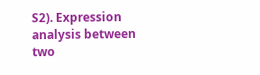S2). Expression analysis between two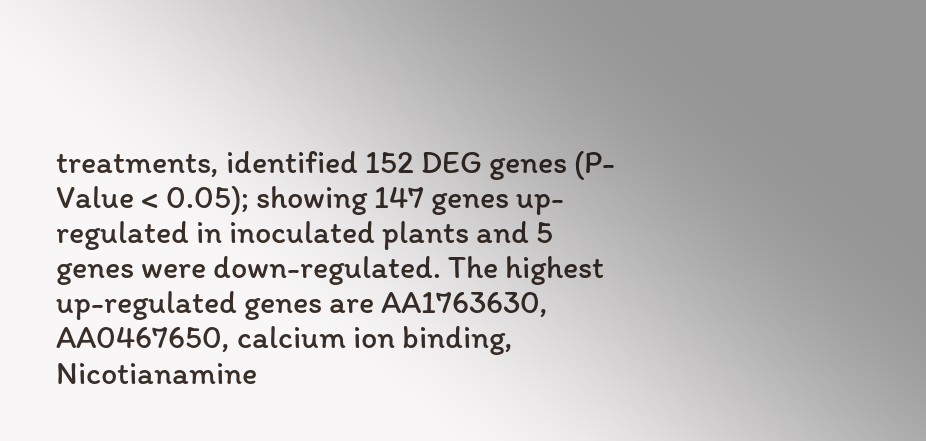treatments, identified 152 DEG genes (P-Value < 0.05); showing 147 genes up-regulated in inoculated plants and 5 genes were down-regulated. The highest up-regulated genes are AA1763630, AA0467650, calcium ion binding, Nicotianamine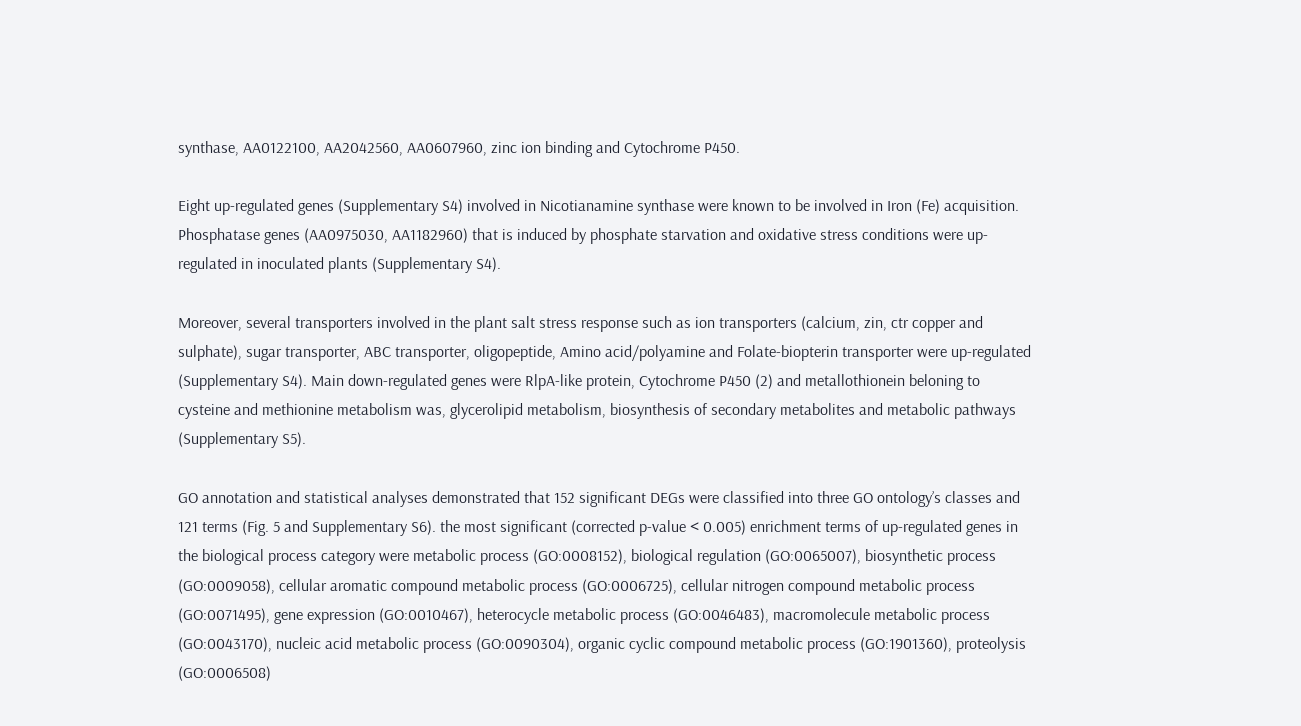synthase, AA0122100, AA2042560, AA0607960, zinc ion binding and Cytochrome P450.

Eight up-regulated genes (Supplementary S4) involved in Nicotianamine synthase were known to be involved in Iron (Fe) acquisition. Phosphatase genes (AA0975030, AA1182960) that is induced by phosphate starvation and oxidative stress conditions were up-regulated in inoculated plants (Supplementary S4).

Moreover, several transporters involved in the plant salt stress response such as ion transporters (calcium, zin, ctr copper and sulphate), sugar transporter, ABC transporter, oligopeptide, Amino acid/polyamine and Folate-biopterin transporter were up-regulated (Supplementary S4). Main down-regulated genes were RlpA-like protein, Cytochrome P450 (2) and metallothionein beloning to cysteine and methionine metabolism was, glycerolipid metabolism, biosynthesis of secondary metabolites and metabolic pathways (Supplementary S5).

GO annotation and statistical analyses demonstrated that 152 significant DEGs were classified into three GO ontology’s classes and 121 terms (Fig. 5 and Supplementary S6). the most significant (corrected p-value < 0.005) enrichment terms of up-regulated genes in the biological process category were metabolic process (GO:0008152), biological regulation (GO:0065007), biosynthetic process (GO:0009058), cellular aromatic compound metabolic process (GO:0006725), cellular nitrogen compound metabolic process (GO:0071495), gene expression (GO:0010467), heterocycle metabolic process (GO:0046483), macromolecule metabolic process (GO:0043170), nucleic acid metabolic process (GO:0090304), organic cyclic compound metabolic process (GO:1901360), proteolysis (GO:0006508)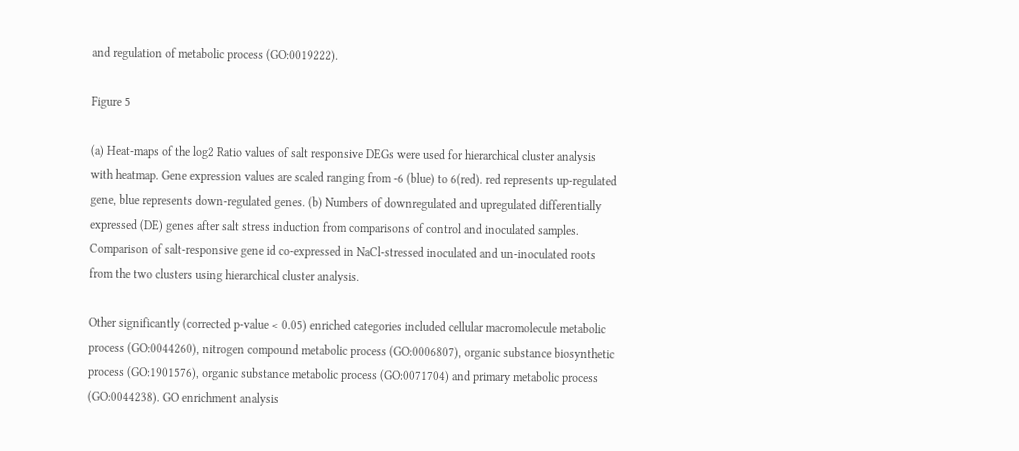and regulation of metabolic process (GO:0019222).

Figure 5

(a) Heat-maps of the log2 Ratio values of salt responsive DEGs were used for hierarchical cluster analysis with heatmap. Gene expression values are scaled ranging from -6 (blue) to 6(red). red represents up-regulated gene, blue represents down-regulated genes. (b) Numbers of downregulated and upregulated differentially expressed (DE) genes after salt stress induction from comparisons of control and inoculated samples. Comparison of salt-responsive gene id co-expressed in NaCl-stressed inoculated and un-inoculated roots from the two clusters using hierarchical cluster analysis.

Other significantly (corrected p-value < 0.05) enriched categories included cellular macromolecule metabolic process (GO:0044260), nitrogen compound metabolic process (GO:0006807), organic substance biosynthetic process (GO:1901576), organic substance metabolic process (GO:0071704) and primary metabolic process (GO:0044238). GO enrichment analysis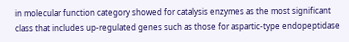in molecular function category showed for catalysis enzymes as the most significant class that includes up-regulated genes such as those for aspartic-type endopeptidase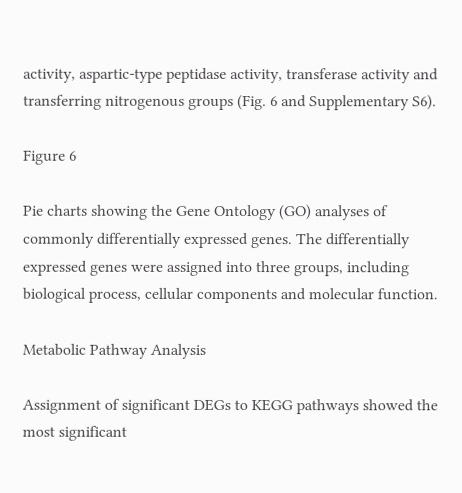activity, aspartic-type peptidase activity, transferase activity and transferring nitrogenous groups (Fig. 6 and Supplementary S6).

Figure 6

Pie charts showing the Gene Ontology (GO) analyses of commonly differentially expressed genes. The differentially expressed genes were assigned into three groups, including biological process, cellular components and molecular function.

Metabolic Pathway Analysis

Assignment of significant DEGs to KEGG pathways showed the most significant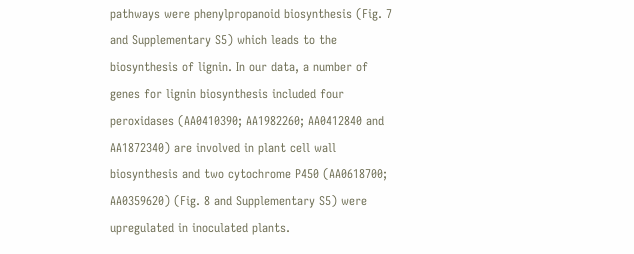pathways were phenylpropanoid biosynthesis (Fig. 7 and Supplementary S5) which leads to the biosynthesis of lignin. In our data, a number of genes for lignin biosynthesis included four peroxidases (AA0410390; AA1982260; AA0412840 and AA1872340) are involved in plant cell wall biosynthesis and two cytochrome P450 (AA0618700; AA0359620) (Fig. 8 and Supplementary S5) were upregulated in inoculated plants.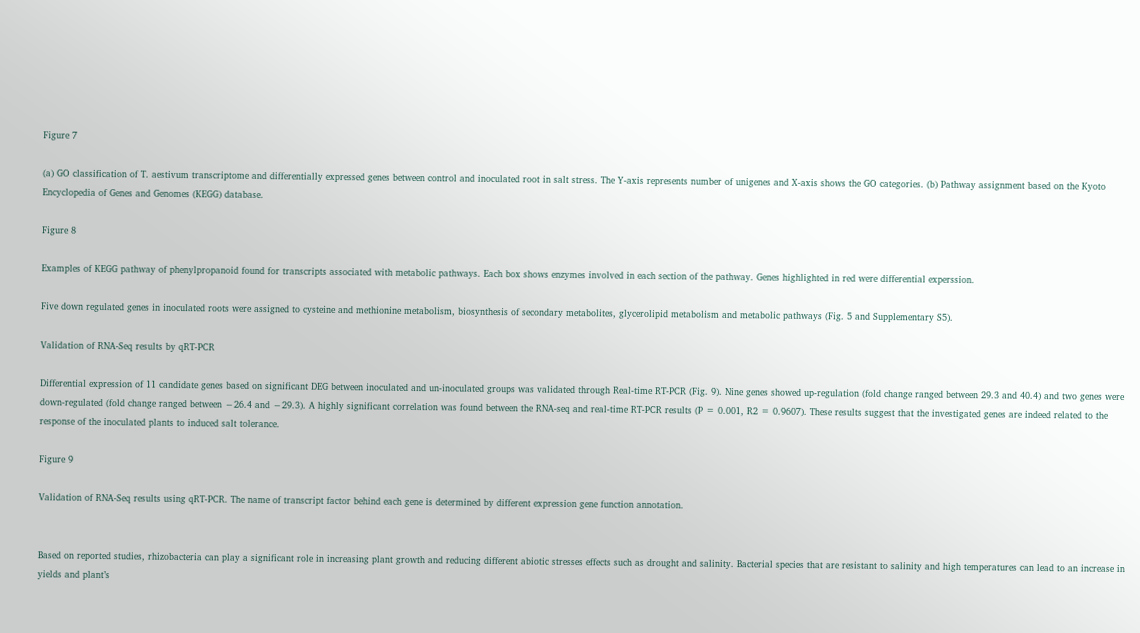Figure 7

(a) GO classification of T. aestivum transcriptome and differentially expressed genes between control and inoculated root in salt stress. The Y-axis represents number of unigenes and X-axis shows the GO categories. (b) Pathway assignment based on the Kyoto Encyclopedia of Genes and Genomes (KEGG) database.

Figure 8

Examples of KEGG pathway of phenylpropanoid found for transcripts associated with metabolic pathways. Each box shows enzymes involved in each section of the pathway. Genes highlighted in red were differential experssion.

Five down regulated genes in inoculated roots were assigned to cysteine and methionine metabolism, biosynthesis of secondary metabolites, glycerolipid metabolism and metabolic pathways (Fig. 5 and Supplementary S5).

Validation of RNA-Seq results by qRT-PCR

Differential expression of 11 candidate genes based on significant DEG between inoculated and un-inoculated groups was validated through Real-time RT-PCR (Fig. 9). Nine genes showed up-regulation (fold change ranged between 29.3 and 40.4) and two genes were down-regulated (fold change ranged between −26.4 and −29.3). A highly significant correlation was found between the RNA-seq and real-time RT-PCR results (P = 0.001, R2 = 0.9607). These results suggest that the investigated genes are indeed related to the response of the inoculated plants to induced salt tolerance.

Figure 9

Validation of RNA-Seq results using qRT-PCR. The name of transcript factor behind each gene is determined by different expression gene function annotation.


Based on reported studies, rhizobacteria can play a significant role in increasing plant growth and reducing different abiotic stresses effects such as drought and salinity. Bacterial species that are resistant to salinity and high temperatures can lead to an increase in yields and plant’s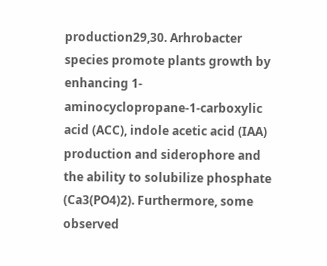production29,30. Arhrobacter species promote plants growth by enhancing 1-aminocyclopropane-1-carboxylic acid (ACC), indole acetic acid (IAA) production and siderophore and the ability to solubilize phosphate (Ca3(PO4)2). Furthermore, some observed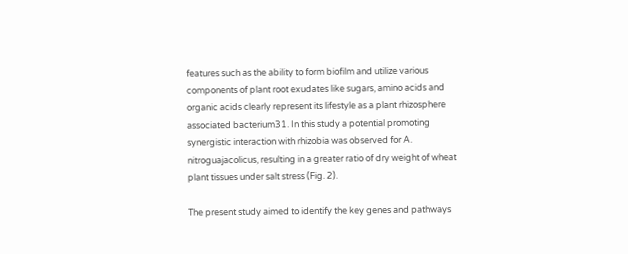features such as the ability to form biofilm and utilize various components of plant root exudates like sugars, amino acids and organic acids clearly represent its lifestyle as a plant rhizosphere associated bacterium31. In this study a potential promoting synergistic interaction with rhizobia was observed for A. nitroguajacolicus, resulting in a greater ratio of dry weight of wheat plant tissues under salt stress (Fig. 2).

The present study aimed to identify the key genes and pathways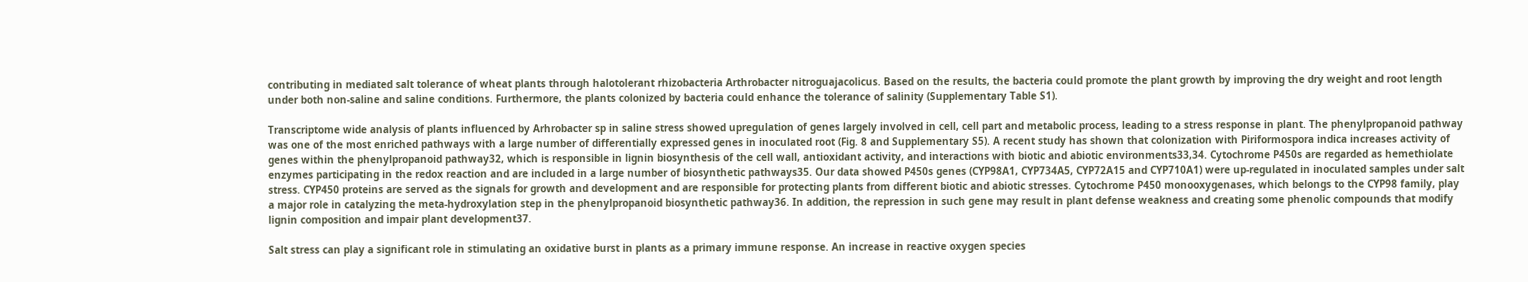contributing in mediated salt tolerance of wheat plants through halotolerant rhizobacteria Arthrobacter nitroguajacolicus. Based on the results, the bacteria could promote the plant growth by improving the dry weight and root length under both non-saline and saline conditions. Furthermore, the plants colonized by bacteria could enhance the tolerance of salinity (Supplementary Table S1).

Transcriptome wide analysis of plants influenced by Arhrobacter sp in saline stress showed upregulation of genes largely involved in cell, cell part and metabolic process, leading to a stress response in plant. The phenylpropanoid pathway was one of the most enriched pathways with a large number of differentially expressed genes in inoculated root (Fig. 8 and Supplementary S5). A recent study has shown that colonization with Piriformospora indica increases activity of genes within the phenylpropanoid pathway32, which is responsible in lignin biosynthesis of the cell wall, antioxidant activity, and interactions with biotic and abiotic environments33,34. Cytochrome P450s are regarded as hemethiolate enzymes participating in the redox reaction and are included in a large number of biosynthetic pathways35. Our data showed P450s genes (CYP98A1, CYP734A5, CYP72A15 and CYP710A1) were up-regulated in inoculated samples under salt stress. CYP450 proteins are served as the signals for growth and development and are responsible for protecting plants from different biotic and abiotic stresses. Cytochrome P450 monooxygenases, which belongs to the CYP98 family, play a major role in catalyzing the meta-hydroxylation step in the phenylpropanoid biosynthetic pathway36. In addition, the repression in such gene may result in plant defense weakness and creating some phenolic compounds that modify lignin composition and impair plant development37.

Salt stress can play a significant role in stimulating an oxidative burst in plants as a primary immune response. An increase in reactive oxygen species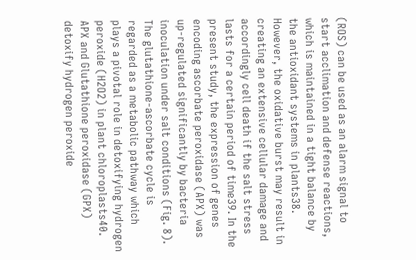(ROS) can be used as an alarm signal to start acclimation and defense reactions, which is maintained in a tight balance by the antioxidant systems in plants38. However, the oxidative burst may result in creating an extensive cellular damage and accordingly cell death if the salt stress lasts for a certain period of time39. In the present study, the expression of genes encoding ascorbate peroxidase (APX) was up-regulated significantly by bacteria inoculation under salt conditions (Fig. 8). The glutathione-ascorbate cycle is regarded as a metabolic pathway which plays a pivotal role in detoxifying hydrogen peroxide (H2O2) in plant chloroplasts40. APX and Glutathione peroxidase (GPX) detoxify hydrogen peroxide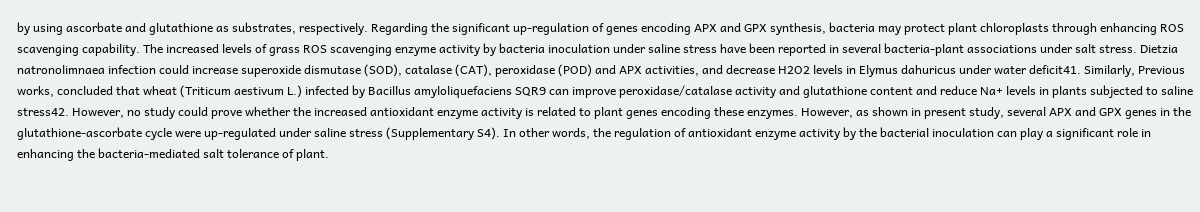by using ascorbate and glutathione as substrates, respectively. Regarding the significant up-regulation of genes encoding APX and GPX synthesis, bacteria may protect plant chloroplasts through enhancing ROS scavenging capability. The increased levels of grass ROS scavenging enzyme activity by bacteria inoculation under saline stress have been reported in several bacteria-plant associations under salt stress. Dietzia natronolimnaea infection could increase superoxide dismutase (SOD), catalase (CAT), peroxidase (POD) and APX activities, and decrease H2O2 levels in Elymus dahuricus under water deficit41. Similarly, Previous works, concluded that wheat (Triticum aestivum L.) infected by Bacillus amyloliquefaciens SQR9 can improve peroxidase/catalase activity and glutathione content and reduce Na+ levels in plants subjected to saline stress42. However, no study could prove whether the increased antioxidant enzyme activity is related to plant genes encoding these enzymes. However, as shown in present study, several APX and GPX genes in the glutathione-ascorbate cycle were up-regulated under saline stress (Supplementary S4). In other words, the regulation of antioxidant enzyme activity by the bacterial inoculation can play a significant role in enhancing the bacteria-mediated salt tolerance of plant.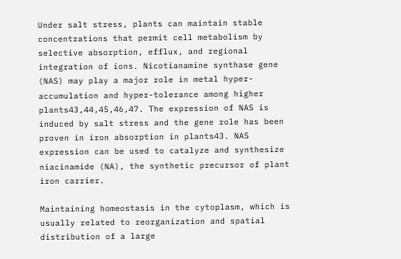Under salt stress, plants can maintain stable concentrations that permit cell metabolism by selective absorption, efflux, and regional integration of ions. Nicotianamine synthase gene (NAS) may play a major role in metal hyper-accumulation and hyper-tolerance among higher plants43,44,45,46,47. The expression of NAS is induced by salt stress and the gene role has been proven in iron absorption in plants43. NAS expression can be used to catalyze and synthesize niacinamide (NA), the synthetic precursor of plant iron carrier.

Maintaining homeostasis in the cytoplasm, which is usually related to reorganization and spatial distribution of a large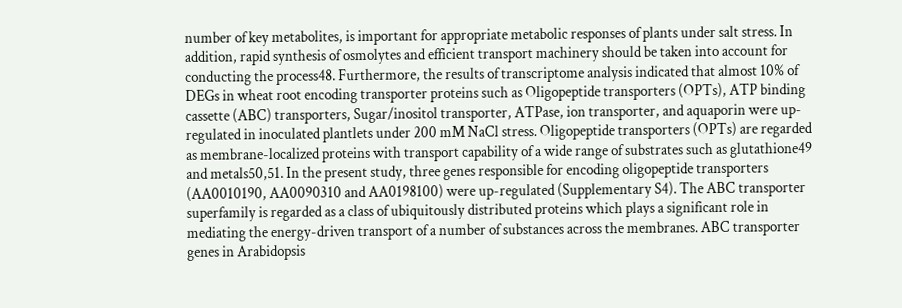number of key metabolites, is important for appropriate metabolic responses of plants under salt stress. In addition, rapid synthesis of osmolytes and efficient transport machinery should be taken into account for conducting the process48. Furthermore, the results of transcriptome analysis indicated that almost 10% of DEGs in wheat root encoding transporter proteins such as Oligopeptide transporters (OPTs), ATP binding cassette (ABC) transporters, Sugar/inositol transporter, ATPase, ion transporter, and aquaporin were up-regulated in inoculated plantlets under 200 mM NaCl stress. Oligopeptide transporters (OPTs) are regarded as membrane-localized proteins with transport capability of a wide range of substrates such as glutathione49 and metals50,51. In the present study, three genes responsible for encoding oligopeptide transporters (AA0010190, AA0090310 and AA0198100) were up-regulated (Supplementary S4). The ABC transporter superfamily is regarded as a class of ubiquitously distributed proteins which plays a significant role in mediating the energy-driven transport of a number of substances across the membranes. ABC transporter genes in Arabidopsis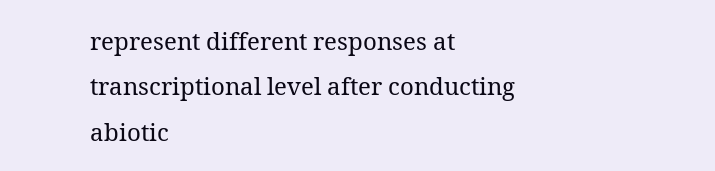represent different responses at transcriptional level after conducting abiotic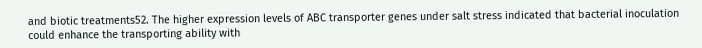and biotic treatments52. The higher expression levels of ABC transporter genes under salt stress indicated that bacterial inoculation could enhance the transporting ability with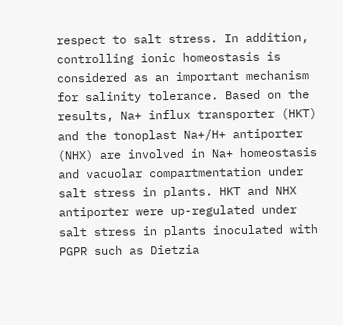respect to salt stress. In addition, controlling ionic homeostasis is considered as an important mechanism for salinity tolerance. Based on the results, Na+ influx transporter (HKT) and the tonoplast Na+/H+ antiporter (NHX) are involved in Na+ homeostasis and vacuolar compartmentation under salt stress in plants. HKT and NHX antiporter were up-regulated under salt stress in plants inoculated with PGPR such as Dietzia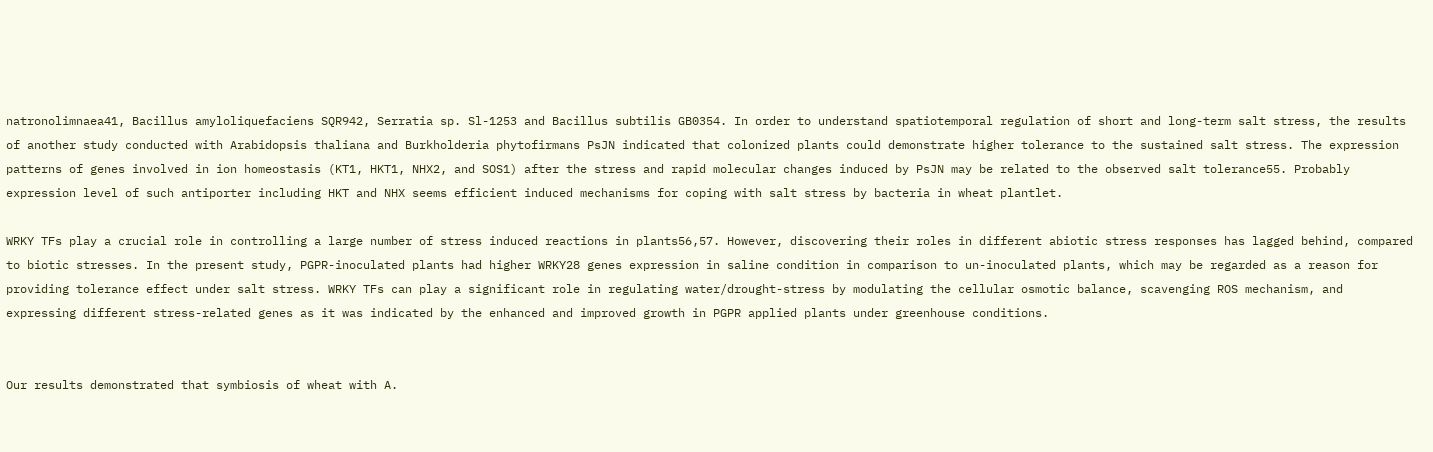natronolimnaea41, Bacillus amyloliquefaciens SQR942, Serratia sp. Sl-1253 and Bacillus subtilis GB0354. In order to understand spatiotemporal regulation of short and long-term salt stress, the results of another study conducted with Arabidopsis thaliana and Burkholderia phytofirmans PsJN indicated that colonized plants could demonstrate higher tolerance to the sustained salt stress. The expression patterns of genes involved in ion homeostasis (KT1, HKT1, NHX2, and SOS1) after the stress and rapid molecular changes induced by PsJN may be related to the observed salt tolerance55. Probably expression level of such antiporter including HKT and NHX seems efficient induced mechanisms for coping with salt stress by bacteria in wheat plantlet.

WRKY TFs play a crucial role in controlling a large number of stress induced reactions in plants56,57. However, discovering their roles in different abiotic stress responses has lagged behind, compared to biotic stresses. In the present study, PGPR-inoculated plants had higher WRKY28 genes expression in saline condition in comparison to un-inoculated plants, which may be regarded as a reason for providing tolerance effect under salt stress. WRKY TFs can play a significant role in regulating water/drought-stress by modulating the cellular osmotic balance, scavenging ROS mechanism, and expressing different stress-related genes as it was indicated by the enhanced and improved growth in PGPR applied plants under greenhouse conditions.


Our results demonstrated that symbiosis of wheat with A.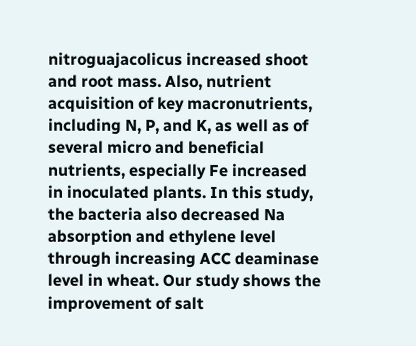nitroguajacolicus increased shoot and root mass. Also, nutrient acquisition of key macronutrients, including N, P, and K, as well as of several micro and beneficial nutrients, especially Fe increased in inoculated plants. In this study, the bacteria also decreased Na absorption and ethylene level through increasing ACC deaminase level in wheat. Our study shows the improvement of salt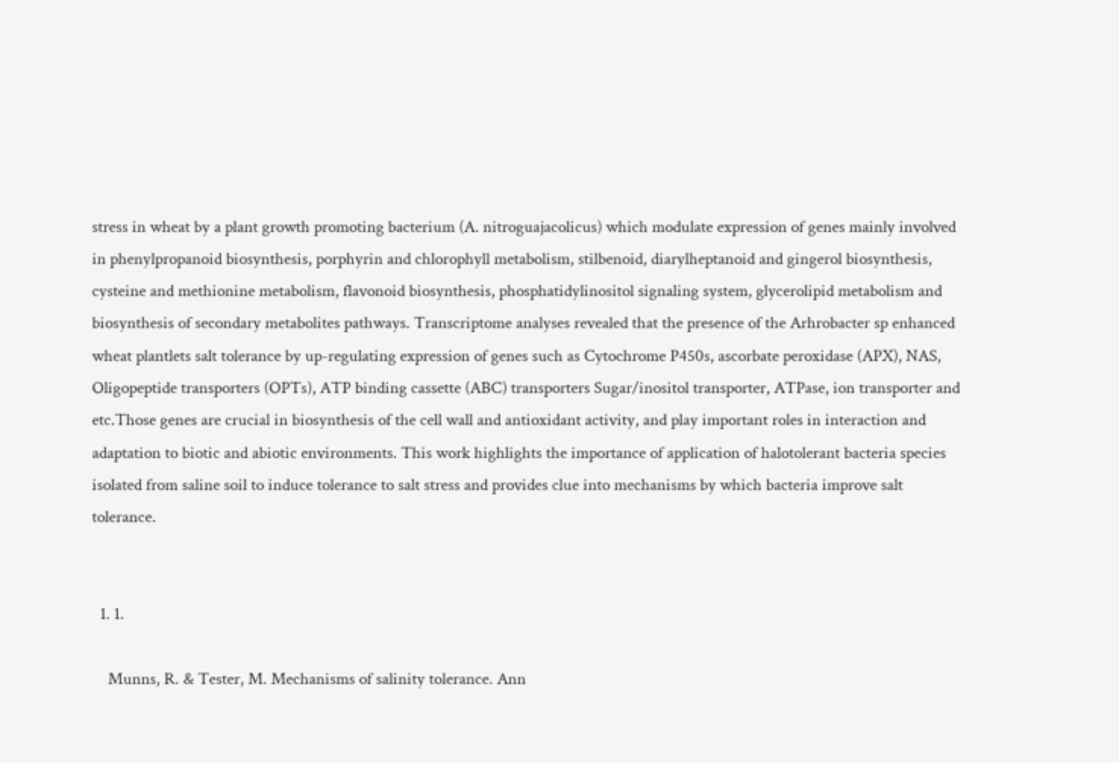stress in wheat by a plant growth promoting bacterium (A. nitroguajacolicus) which modulate expression of genes mainly involved in phenylpropanoid biosynthesis, porphyrin and chlorophyll metabolism, stilbenoid, diarylheptanoid and gingerol biosynthesis, cysteine and methionine metabolism, flavonoid biosynthesis, phosphatidylinositol signaling system, glycerolipid metabolism and biosynthesis of secondary metabolites pathways. Transcriptome analyses revealed that the presence of the Arhrobacter sp enhanced wheat plantlets salt tolerance by up-regulating expression of genes such as Cytochrome P450s, ascorbate peroxidase (APX), NAS, Oligopeptide transporters (OPTs), ATP binding cassette (ABC) transporters Sugar/inositol transporter, ATPase, ion transporter and etc.Those genes are crucial in biosynthesis of the cell wall and antioxidant activity, and play important roles in interaction and adaptation to biotic and abiotic environments. This work highlights the importance of application of halotolerant bacteria species isolated from saline soil to induce tolerance to salt stress and provides clue into mechanisms by which bacteria improve salt tolerance.


  1. 1.

    Munns, R. & Tester, M. Mechanisms of salinity tolerance. Ann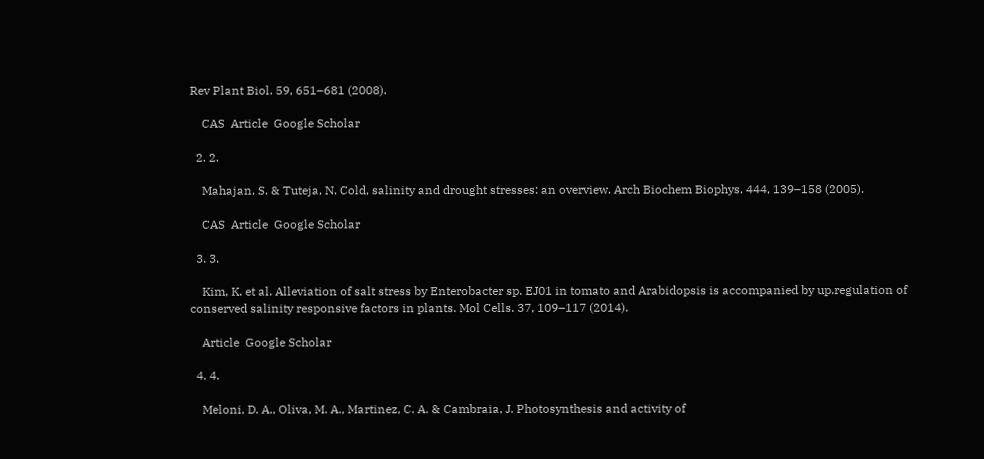Rev Plant Biol. 59, 651–681 (2008).

    CAS  Article  Google Scholar

  2. 2.

    Mahajan, S. & Tuteja, N. Cold, salinity and drought stresses: an overview. Arch Biochem Biophys. 444, 139–158 (2005).

    CAS  Article  Google Scholar

  3. 3.

    Kim, K. et al. Alleviation of salt stress by Enterobacter sp. EJ01 in tomato and Arabidopsis is accompanied by up.regulation of conserved salinity responsive factors in plants. Mol Cells. 37, 109–117 (2014).

    Article  Google Scholar

  4. 4.

    Meloni, D. A., Oliva, M. A., Martinez, C. A. & Cambraia, J. Photosynthesis and activity of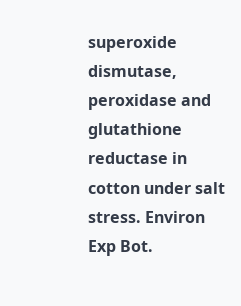superoxide dismutase, peroxidase and glutathione reductase in cotton under salt stress. Environ Exp Bot.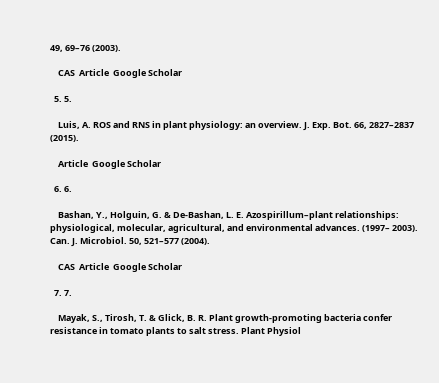49, 69–76 (2003).

    CAS  Article  Google Scholar

  5. 5.

    Luis, A. ROS and RNS in plant physiology: an overview. J. Exp. Bot. 66, 2827–2837 (2015).

    Article  Google Scholar

  6. 6.

    Bashan, Y., Holguin, G. & De-Bashan, L. E. Azospirillum–plant relationships: physiological, molecular, agricultural, and environmental advances. (1997– 2003). Can. J. Microbiol. 50, 521–577 (2004).

    CAS  Article  Google Scholar

  7. 7.

    Mayak, S., Tirosh, T. & Glick, B. R. Plant growth-promoting bacteria confer resistance in tomato plants to salt stress. Plant Physiol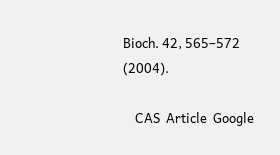Bioch. 42, 565–572 (2004).

    CAS  Article  Google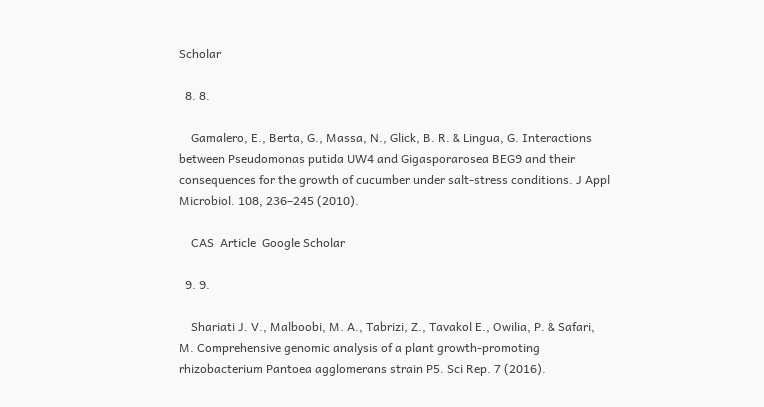Scholar

  8. 8.

    Gamalero, E., Berta, G., Massa, N., Glick, B. R. & Lingua, G. Interactions between Pseudomonas putida UW4 and Gigasporarosea BEG9 and their consequences for the growth of cucumber under salt-stress conditions. J Appl Microbiol. 108, 236–245 (2010).

    CAS  Article  Google Scholar

  9. 9.

    Shariati J. V., Malboobi, M. A., Tabrizi, Z., Tavakol E., Owilia, P. & Safari, M. Comprehensive genomic analysis of a plant growth-promoting rhizobacterium Pantoea agglomerans strain P5. Sci Rep. 7 (2016).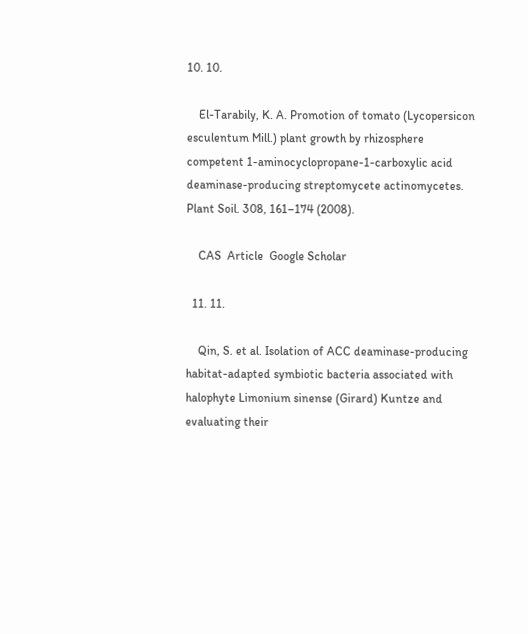10. 10.

    El-Tarabily, K. A. Promotion of tomato (Lycopersicon esculentum Mill.) plant growth by rhizosphere competent 1-aminocyclopropane-1-carboxylic acid deaminase-producing streptomycete actinomycetes. Plant Soil. 308, 161–174 (2008).

    CAS  Article  Google Scholar

  11. 11.

    Qin, S. et al. Isolation of ACC deaminase-producing habitat-adapted symbiotic bacteria associated with halophyte Limonium sinense (Girard) Kuntze and evaluating their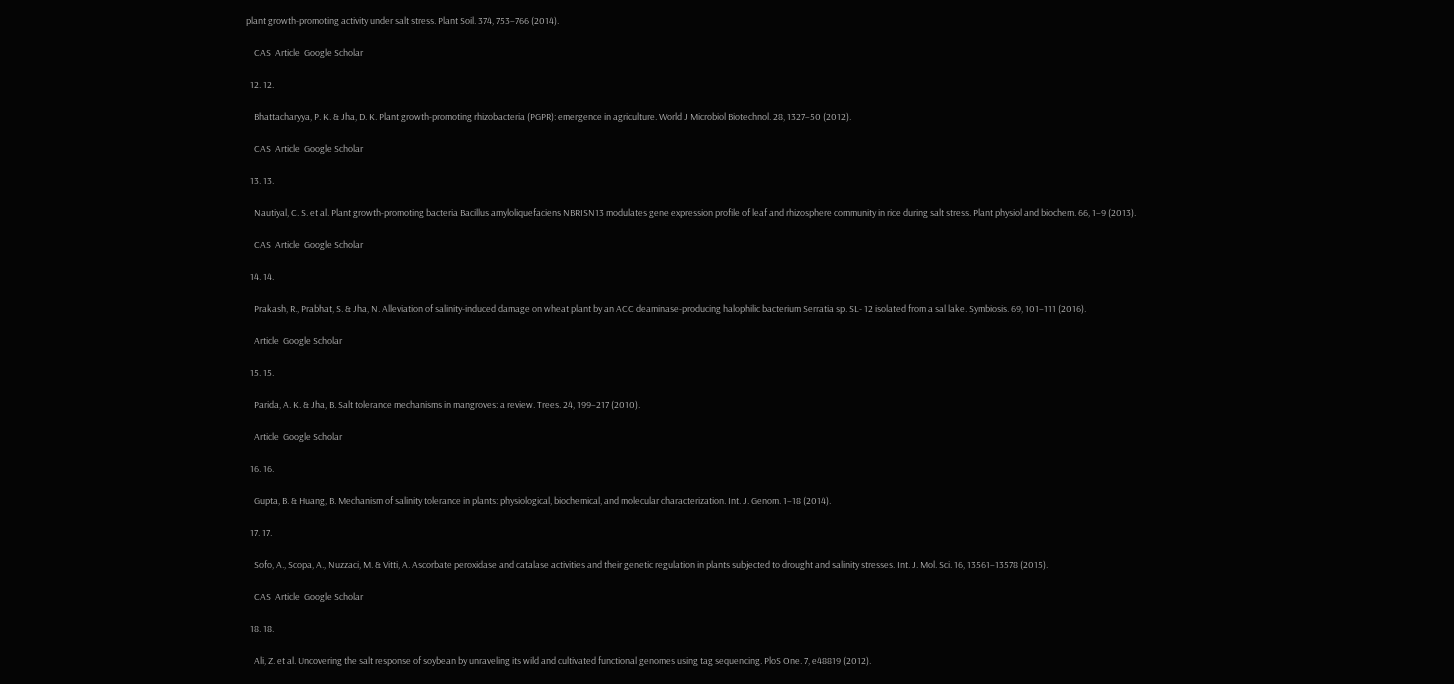plant growth-promoting activity under salt stress. Plant Soil. 374, 753–766 (2014).

    CAS  Article  Google Scholar

  12. 12.

    Bhattacharyya, P. K. & Jha, D. K. Plant growth-promoting rhizobacteria (PGPR): emergence in agriculture. World J Microbiol Biotechnol. 28, 1327–50 (2012).

    CAS  Article  Google Scholar

  13. 13.

    Nautiyal, C. S. et al. Plant growth-promoting bacteria Bacillus amyloliquefaciens NBRISN13 modulates gene expression profile of leaf and rhizosphere community in rice during salt stress. Plant physiol and biochem. 66, 1–9 (2013).

    CAS  Article  Google Scholar

  14. 14.

    Prakash, R., Prabhat, S. & Jha, N. Alleviation of salinity-induced damage on wheat plant by an ACC deaminase-producing halophilic bacterium Serratia sp. SL- 12 isolated from a sal lake. Symbiosis. 69, 101–111 (2016).

    Article  Google Scholar

  15. 15.

    Parida, A. K. & Jha, B. Salt tolerance mechanisms in mangroves: a review. Trees. 24, 199–217 (2010).

    Article  Google Scholar

  16. 16.

    Gupta, B. & Huang, B. Mechanism of salinity tolerance in plants: physiological, biochemical, and molecular characterization. Int. J. Genom. 1–18 (2014).

  17. 17.

    Sofo, A., Scopa, A., Nuzzaci, M. & Vitti, A. Ascorbate peroxidase and catalase activities and their genetic regulation in plants subjected to drought and salinity stresses. Int. J. Mol. Sci. 16, 13561–13578 (2015).

    CAS  Article  Google Scholar

  18. 18.

    Ali, Z. et al. Uncovering the salt response of soybean by unraveling its wild and cultivated functional genomes using tag sequencing. PloS One. 7, e48819 (2012).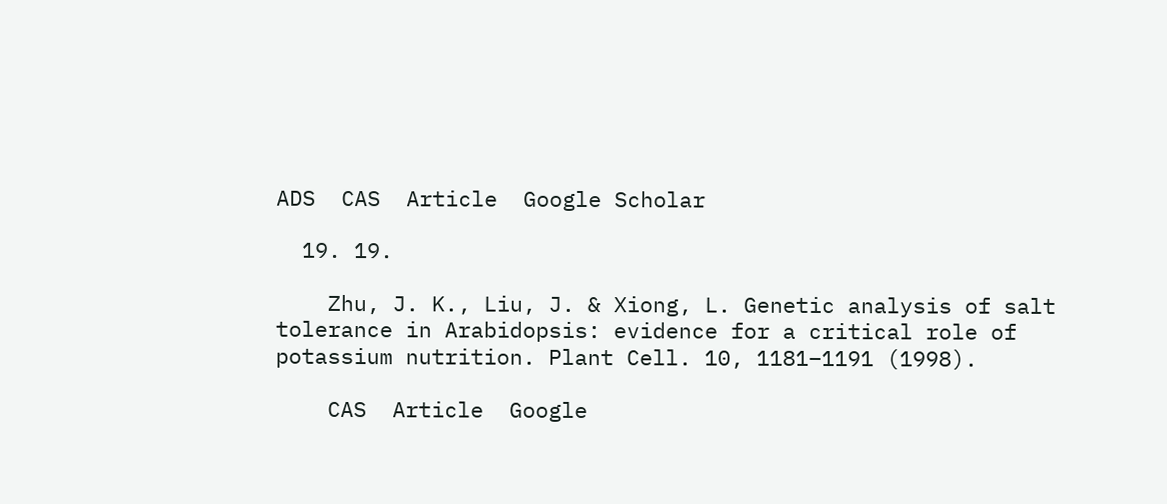ADS  CAS  Article  Google Scholar

  19. 19.

    Zhu, J. K., Liu, J. & Xiong, L. Genetic analysis of salt tolerance in Arabidopsis: evidence for a critical role of potassium nutrition. Plant Cell. 10, 1181–1191 (1998).

    CAS  Article  Google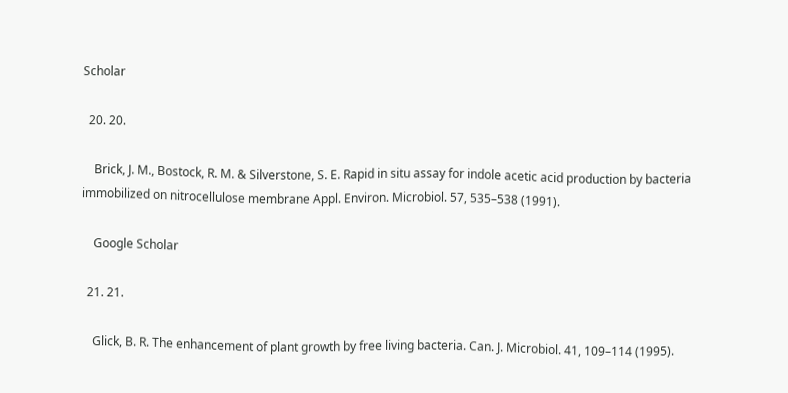Scholar

  20. 20.

    Brick, J. M., Bostock, R. M. & Silverstone, S. E. Rapid in situ assay for indole acetic acid production by bacteria immobilized on nitrocellulose membrane Appl. Environ. Microbiol. 57, 535–538 (1991).

    Google Scholar

  21. 21.

    Glick, B. R. The enhancement of plant growth by free living bacteria. Can. J. Microbiol. 41, 109–114 (1995).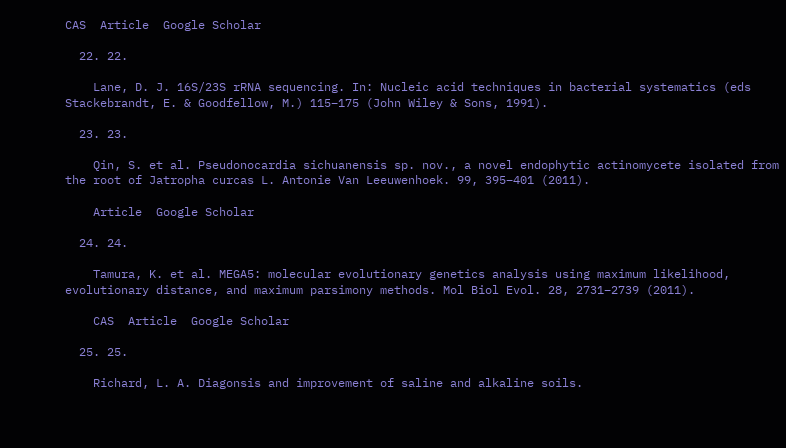CAS  Article  Google Scholar

  22. 22.

    Lane, D. J. 16S/23S rRNA sequencing. In: Nucleic acid techniques in bacterial systematics (eds Stackebrandt, E. & Goodfellow, M.) 115–175 (John Wiley & Sons, 1991).

  23. 23.

    Qin, S. et al. Pseudonocardia sichuanensis sp. nov., a novel endophytic actinomycete isolated from the root of Jatropha curcas L. Antonie Van Leeuwenhoek. 99, 395–401 (2011).

    Article  Google Scholar

  24. 24.

    Tamura, K. et al. MEGA5: molecular evolutionary genetics analysis using maximum likelihood, evolutionary distance, and maximum parsimony methods. Mol Biol Evol. 28, 2731–2739 (2011).

    CAS  Article  Google Scholar

  25. 25.

    Richard, L. A. Diagonsis and improvement of saline and alkaline soils.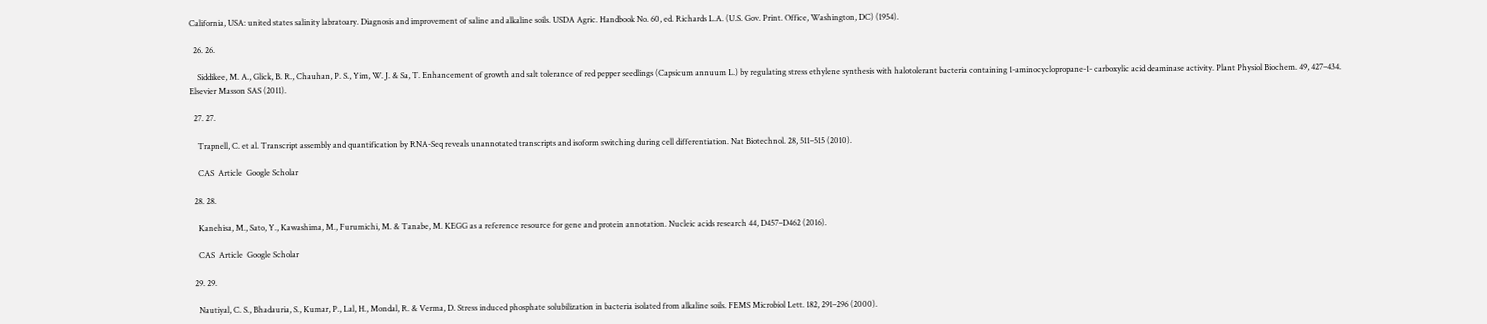California, USA: united states salinity labratoary. Diagnosis and improvement of saline and alkaline soils. USDA Agric. Handbook No. 60, ed. Richards L.A. (U.S. Gov. Print. Office, Washington, DC) (1954).

  26. 26.

    Siddikee, M. A., Glick, B. R., Chauhan, P. S., Yim, W. J. & Sa, T. Enhancement of growth and salt tolerance of red pepper seedlings (Capsicum annuum L.) by regulating stress ethylene synthesis with halotolerant bacteria containing 1-aminocyclopropane-1- carboxylic acid deaminase activity. Plant Physiol Biochem. 49, 427–434. Elsevier Masson SAS (2011).

  27. 27.

    Trapnell, C. et al. Transcript assembly and quantification by RNA-Seq reveals unannotated transcripts and isoform switching during cell differentiation. Nat Biotechnol. 28, 511–515 (2010).

    CAS  Article  Google Scholar

  28. 28.

    Kanehisa, M., Sato, Y., Kawashima, M., Furumichi, M. & Tanabe, M. KEGG as a reference resource for gene and protein annotation. Nucleic acids research 44, D457–D462 (2016).

    CAS  Article  Google Scholar

  29. 29.

    Nautiyal, C. S., Bhadauria, S., Kumar, P., Lal, H., Mondal, R. & Verma, D. Stress induced phosphate solubilization in bacteria isolated from alkaline soils. FEMS Microbiol Lett. 182, 291–296 (2000).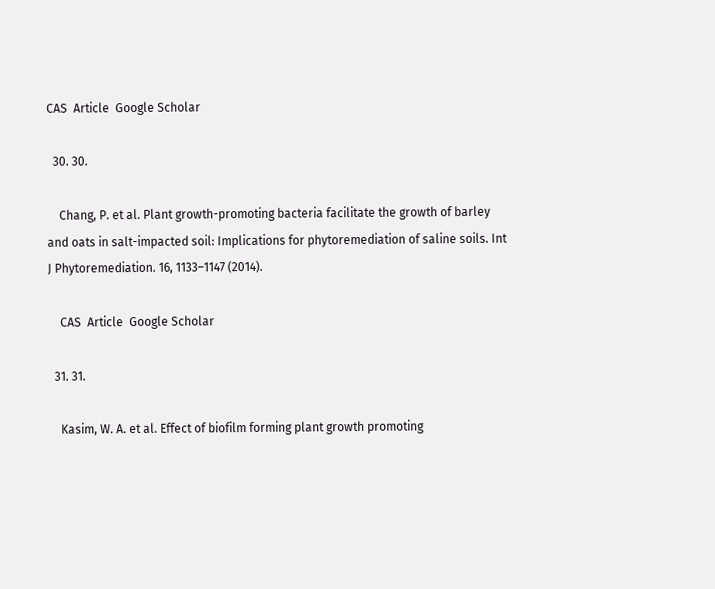CAS  Article  Google Scholar

  30. 30.

    Chang, P. et al. Plant growth-promoting bacteria facilitate the growth of barley and oats in salt-impacted soil: Implications for phytoremediation of saline soils. Int J Phytoremediation. 16, 1133–1147 (2014).

    CAS  Article  Google Scholar

  31. 31.

    Kasim, W. A. et al. Effect of biofilm forming plant growth promoting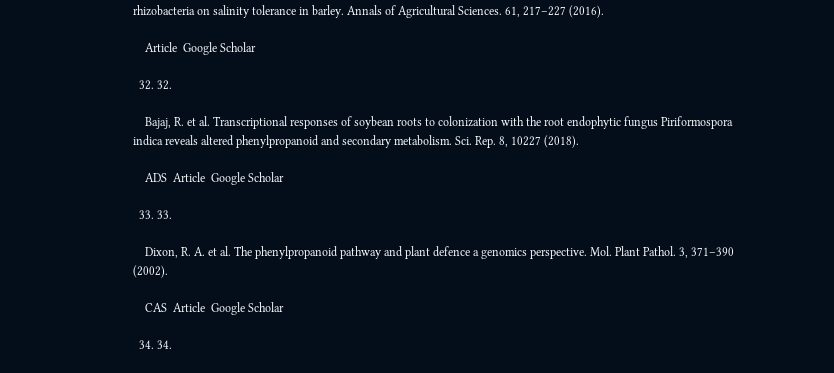rhizobacteria on salinity tolerance in barley. Annals of Agricultural Sciences. 61, 217–227 (2016).

    Article  Google Scholar

  32. 32.

    Bajaj, R. et al. Transcriptional responses of soybean roots to colonization with the root endophytic fungus Piriformospora indica reveals altered phenylpropanoid and secondary metabolism. Sci. Rep. 8, 10227 (2018).

    ADS  Article  Google Scholar

  33. 33.

    Dixon, R. A. et al. The phenylpropanoid pathway and plant defence a genomics perspective. Mol. Plant Pathol. 3, 371–390 (2002).

    CAS  Article  Google Scholar

  34. 34.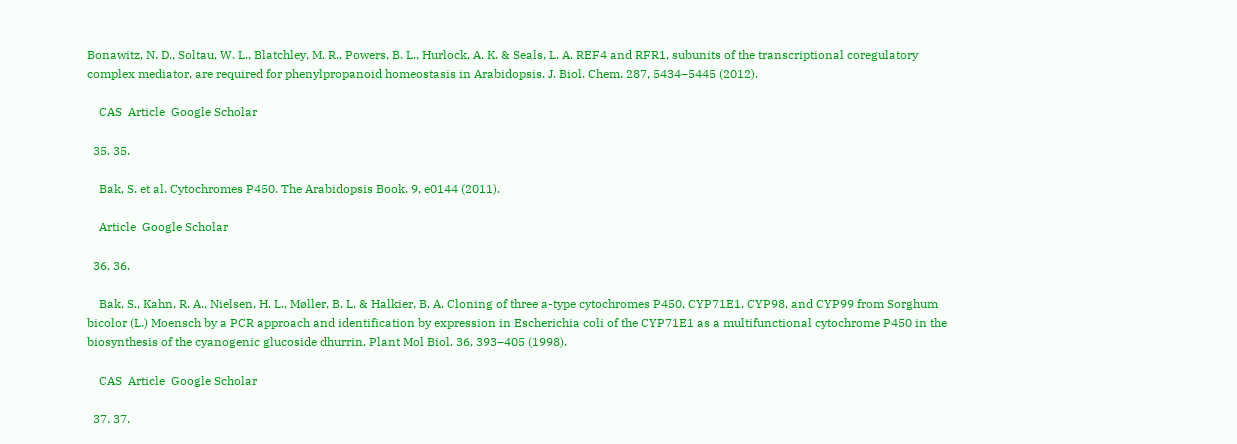Bonawitz, N. D., Soltau, W. L., Blatchley, M. R., Powers, B. L., Hurlock, A. K. & Seals, L. A. REF4 and RFR1, subunits of the transcriptional coregulatory complex mediator, are required for phenylpropanoid homeostasis in Arabidopsis. J. Biol. Chem. 287, 5434–5445 (2012).

    CAS  Article  Google Scholar

  35. 35.

    Bak, S. et al. Cytochromes P450. The Arabidopsis Book. 9, e0144 (2011).

    Article  Google Scholar

  36. 36.

    Bak, S., Kahn, R. A., Nielsen, H. L., Møller, B. L. & Halkier, B. A. Cloning of three a-type cytochromes P450, CYP71E1, CYP98, and CYP99 from Sorghum bicolor (L.) Moensch by a PCR approach and identification by expression in Escherichia coli of the CYP71E1 as a multifunctional cytochrome P450 in the biosynthesis of the cyanogenic glucoside dhurrin. Plant Mol Biol. 36, 393–405 (1998).

    CAS  Article  Google Scholar

  37. 37.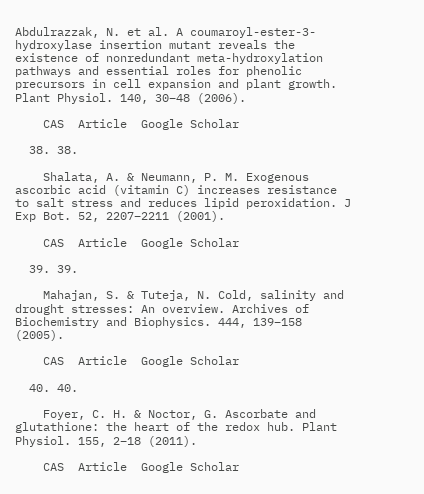Abdulrazzak, N. et al. A coumaroyl-ester-3-hydroxylase insertion mutant reveals the existence of nonredundant meta-hydroxylation pathways and essential roles for phenolic precursors in cell expansion and plant growth. Plant Physiol. 140, 30–48 (2006).

    CAS  Article  Google Scholar

  38. 38.

    Shalata, A. & Neumann, P. M. Exogenous ascorbic acid (vitamin C) increases resistance to salt stress and reduces lipid peroxidation. J Exp Bot. 52, 2207–2211 (2001).

    CAS  Article  Google Scholar

  39. 39.

    Mahajan, S. & Tuteja, N. Cold, salinity and drought stresses: An overview. Archives of Biochemistry and Biophysics. 444, 139–158 (2005).

    CAS  Article  Google Scholar

  40. 40.

    Foyer, C. H. & Noctor, G. Ascorbate and glutathione: the heart of the redox hub. Plant Physiol. 155, 2–18 (2011).

    CAS  Article  Google Scholar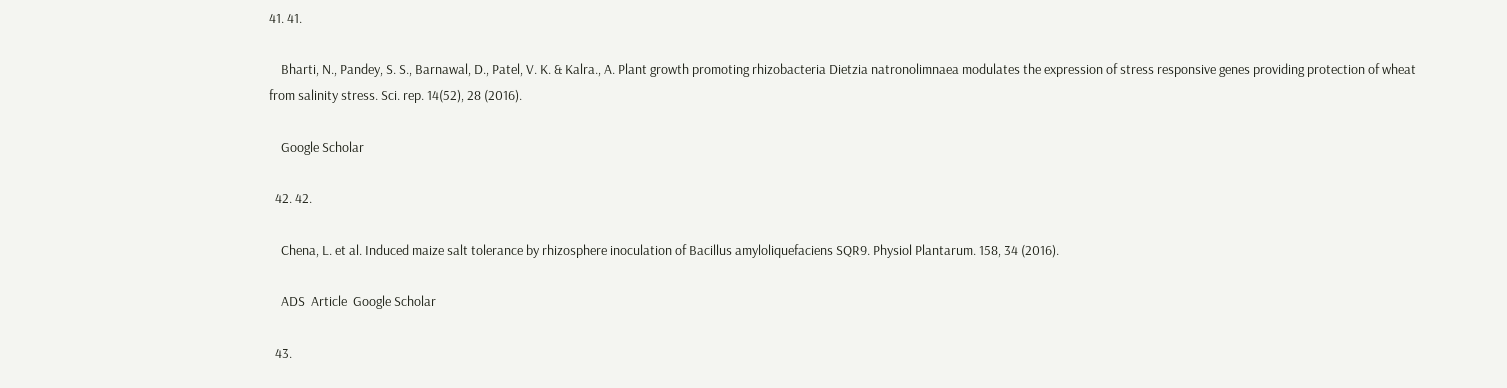41. 41.

    Bharti, N., Pandey, S. S., Barnawal, D., Patel, V. K. & Kalra., A. Plant growth promoting rhizobacteria Dietzia natronolimnaea modulates the expression of stress responsive genes providing protection of wheat from salinity stress. Sci. rep. 14(52), 28 (2016).

    Google Scholar

  42. 42.

    Chena, L. et al. Induced maize salt tolerance by rhizosphere inoculation of Bacillus amyloliquefaciens SQR9. Physiol Plantarum. 158, 34 (2016).

    ADS  Article  Google Scholar

  43.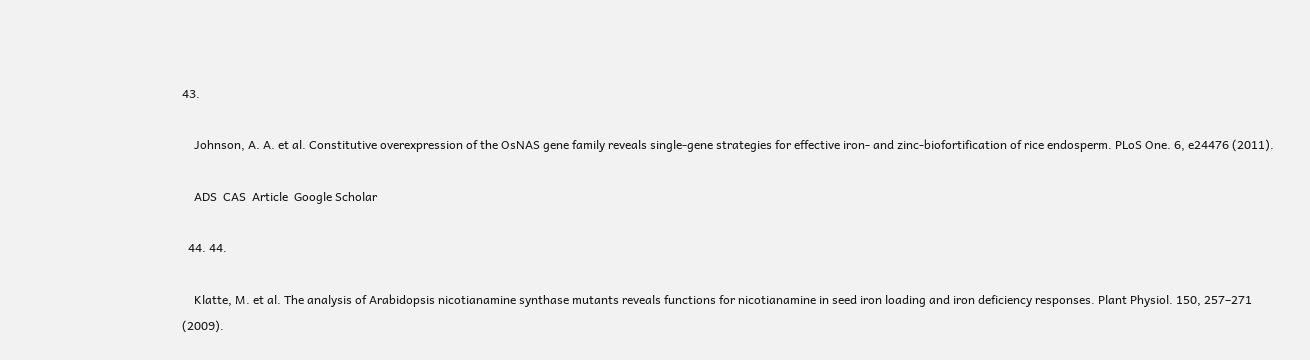43.

    Johnson, A. A. et al. Constitutive overexpression of the OsNAS gene family reveals single-gene strategies for effective iron- and zinc-biofortification of rice endosperm. PLoS One. 6, e24476 (2011).

    ADS  CAS  Article  Google Scholar

  44. 44.

    Klatte, M. et al. The analysis of Arabidopsis nicotianamine synthase mutants reveals functions for nicotianamine in seed iron loading and iron deficiency responses. Plant Physiol. 150, 257–271 (2009).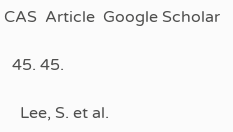CAS  Article  Google Scholar

  45. 45.

    Lee, S. et al.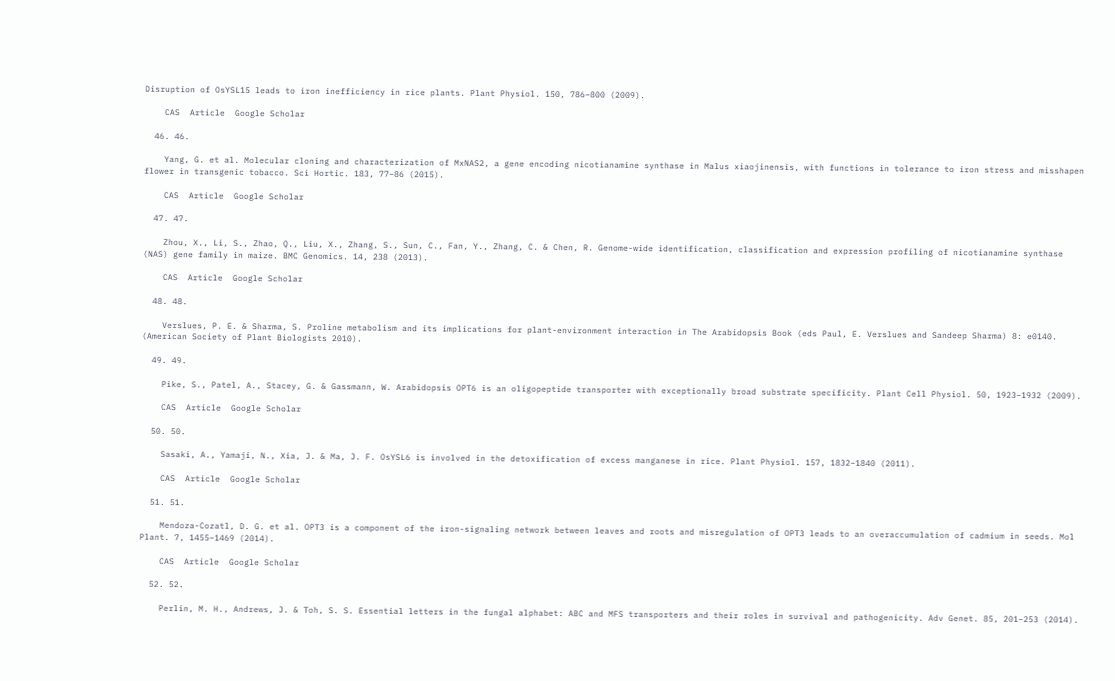Disruption of OsYSL15 leads to iron inefficiency in rice plants. Plant Physiol. 150, 786–800 (2009).

    CAS  Article  Google Scholar

  46. 46.

    Yang, G. et al. Molecular cloning and characterization of MxNAS2, a gene encoding nicotianamine synthase in Malus xiaojinensis, with functions in tolerance to iron stress and misshapen flower in transgenic tobacco. Sci Hortic. 183, 77–86 (2015).

    CAS  Article  Google Scholar

  47. 47.

    Zhou, X., Li, S., Zhao, Q., Liu, X., Zhang, S., Sun, C., Fan, Y., Zhang, C. & Chen, R. Genome-wide identification, classification and expression profiling of nicotianamine synthase (NAS) gene family in maize. BMC Genomics. 14, 238 (2013).

    CAS  Article  Google Scholar

  48. 48.

    Verslues, P. E. & Sharma, S. Proline metabolism and its implications for plant-environment interaction in The Arabidopsis Book (eds Paul, E. Verslues and Sandeep Sharma) 8: e0140. (American Society of Plant Biologists 2010).

  49. 49.

    Pike, S., Patel, A., Stacey, G. & Gassmann, W. Arabidopsis OPT6 is an oligopeptide transporter with exceptionally broad substrate specificity. Plant Cell Physiol. 50, 1923–1932 (2009).

    CAS  Article  Google Scholar

  50. 50.

    Sasaki, A., Yamaji, N., Xia, J. & Ma, J. F. OsYSL6 is involved in the detoxification of excess manganese in rice. Plant Physiol. 157, 1832–1840 (2011).

    CAS  Article  Google Scholar

  51. 51.

    Mendoza-Cozatl, D. G. et al. OPT3 is a component of the iron-signaling network between leaves and roots and misregulation of OPT3 leads to an overaccumulation of cadmium in seeds. Mol Plant. 7, 1455–1469 (2014).

    CAS  Article  Google Scholar

  52. 52.

    Perlin, M. H., Andrews, J. & Toh, S. S. Essential letters in the fungal alphabet: ABC and MFS transporters and their roles in survival and pathogenicity. Adv Genet. 85, 201–253 (2014).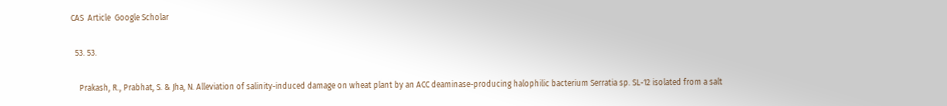CAS  Article  Google Scholar

  53. 53.

    Prakash, R., Prabhat, S. & Jha, N. Alleviation of salinity-induced damage on wheat plant by an ACC deaminase-producing halophilic bacterium Serratia sp. SL-12 isolated from a salt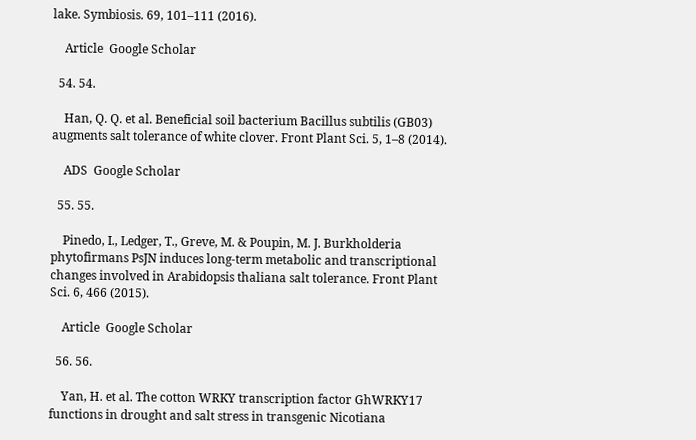lake. Symbiosis. 69, 101–111 (2016).

    Article  Google Scholar

  54. 54.

    Han, Q. Q. et al. Beneficial soil bacterium Bacillus subtilis (GB03) augments salt tolerance of white clover. Front Plant Sci. 5, 1–8 (2014).

    ADS  Google Scholar

  55. 55.

    Pinedo, I., Ledger, T., Greve, M. & Poupin, M. J. Burkholderia phytofirmans PsJN induces long-term metabolic and transcriptional changes involved in Arabidopsis thaliana salt tolerance. Front Plant Sci. 6, 466 (2015).

    Article  Google Scholar

  56. 56.

    Yan, H. et al. The cotton WRKY transcription factor GhWRKY17 functions in drought and salt stress in transgenic Nicotiana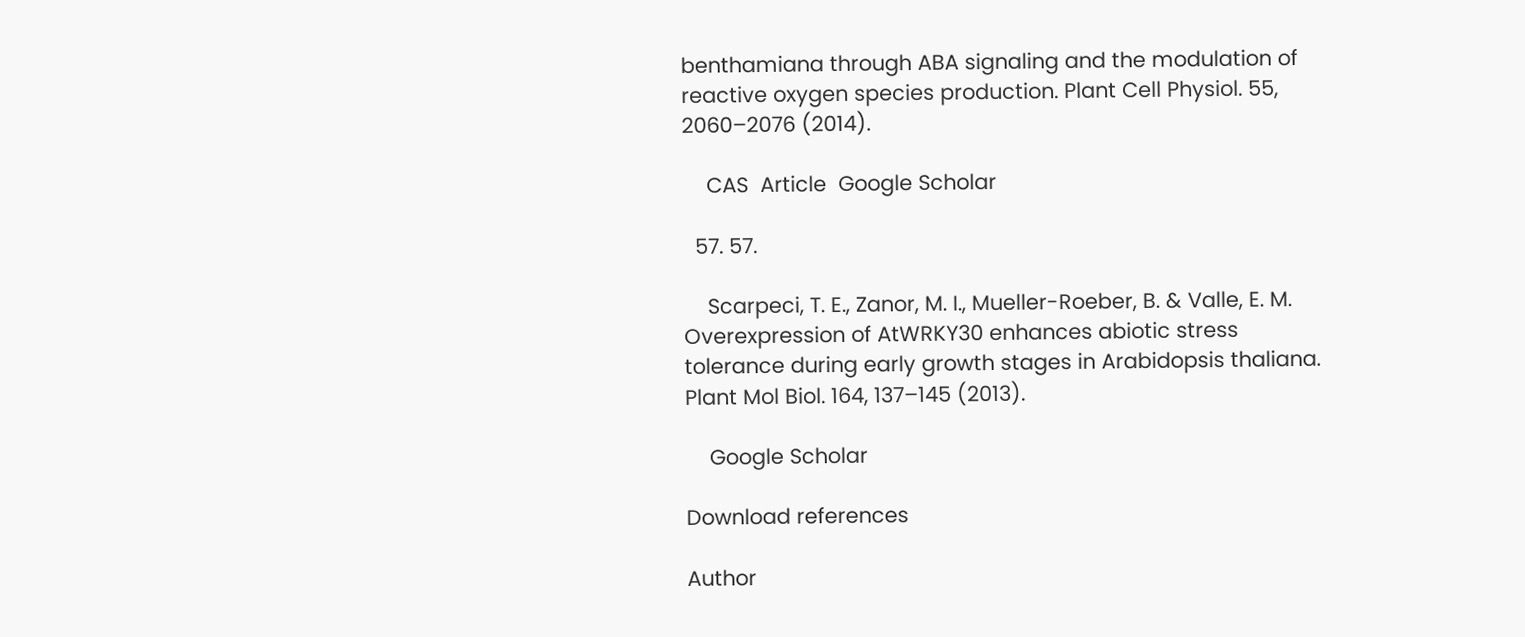benthamiana through ABA signaling and the modulation of reactive oxygen species production. Plant Cell Physiol. 55, 2060–2076 (2014).

    CAS  Article  Google Scholar

  57. 57.

    Scarpeci, T. E., Zanor, M. I., Mueller-Roeber, B. & Valle, E. M. Overexpression of AtWRKY30 enhances abiotic stress tolerance during early growth stages in Arabidopsis thaliana. Plant Mol Biol. 164, 137–145 (2013).

    Google Scholar

Download references

Author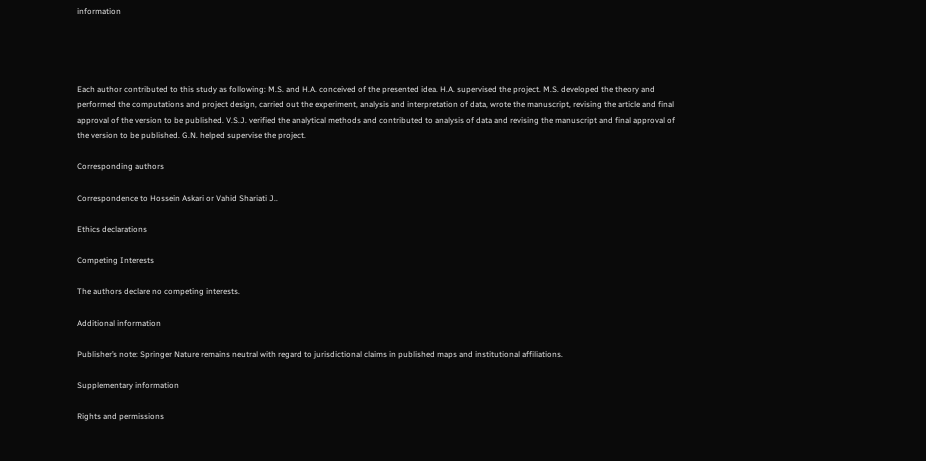information




Each author contributed to this study as following: M.S. and H.A. conceived of the presented idea. H.A. supervised the project. M.S. developed the theory and performed the computations and project design, carried out the experiment, analysis and interpretation of data, wrote the manuscript, revising the article and final approval of the version to be published. V.S.J. verified the analytical methods and contributed to analysis of data and revising the manuscript and final approval of the version to be published. G.N. helped supervise the project.

Corresponding authors

Correspondence to Hossein Askari or Vahid Shariati J..

Ethics declarations

Competing Interests

The authors declare no competing interests.

Additional information

Publisher’s note: Springer Nature remains neutral with regard to jurisdictional claims in published maps and institutional affiliations.

Supplementary information

Rights and permissions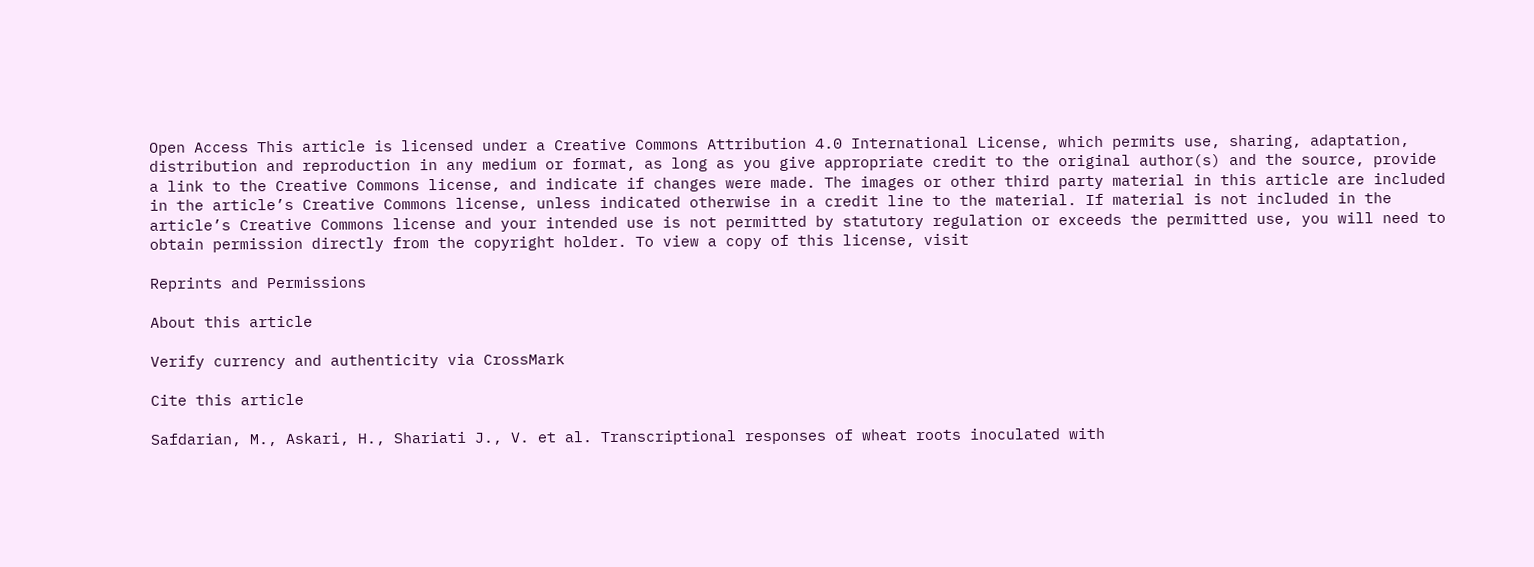Open Access This article is licensed under a Creative Commons Attribution 4.0 International License, which permits use, sharing, adaptation, distribution and reproduction in any medium or format, as long as you give appropriate credit to the original author(s) and the source, provide a link to the Creative Commons license, and indicate if changes were made. The images or other third party material in this article are included in the article’s Creative Commons license, unless indicated otherwise in a credit line to the material. If material is not included in the article’s Creative Commons license and your intended use is not permitted by statutory regulation or exceeds the permitted use, you will need to obtain permission directly from the copyright holder. To view a copy of this license, visit

Reprints and Permissions

About this article

Verify currency and authenticity via CrossMark

Cite this article

Safdarian, M., Askari, H., Shariati J., V. et al. Transcriptional responses of wheat roots inoculated with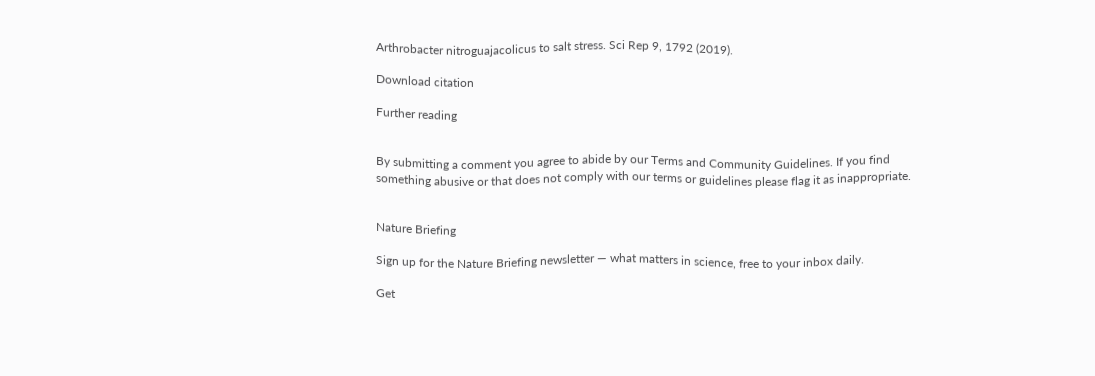Arthrobacter nitroguajacolicus to salt stress. Sci Rep 9, 1792 (2019).

Download citation

Further reading


By submitting a comment you agree to abide by our Terms and Community Guidelines. If you find something abusive or that does not comply with our terms or guidelines please flag it as inappropriate.


Nature Briefing

Sign up for the Nature Briefing newsletter — what matters in science, free to your inbox daily.

Get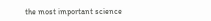the most important science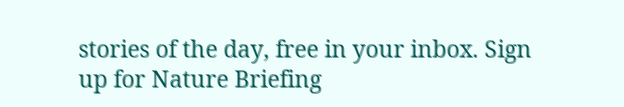stories of the day, free in your inbox. Sign up for Nature Briefing